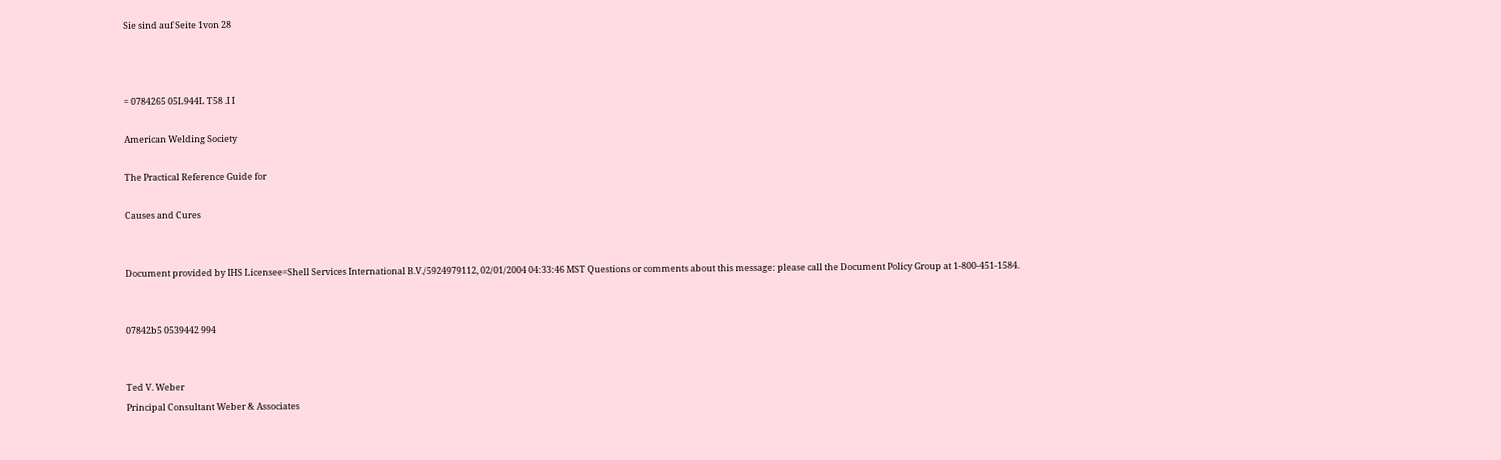Sie sind auf Seite 1von 28



= 0784265 05L944L T58 .I I

American Welding Society

The Practical Reference Guide for

Causes and Cures


Document provided by IHS Licensee=Shell Services International B.V./5924979112, 02/01/2004 04:33:46 MST Questions or comments about this message: please call the Document Policy Group at 1-800-451-1584.


07842b5 0539442 994


Ted V. Weber
Principal Consultant Weber & Associates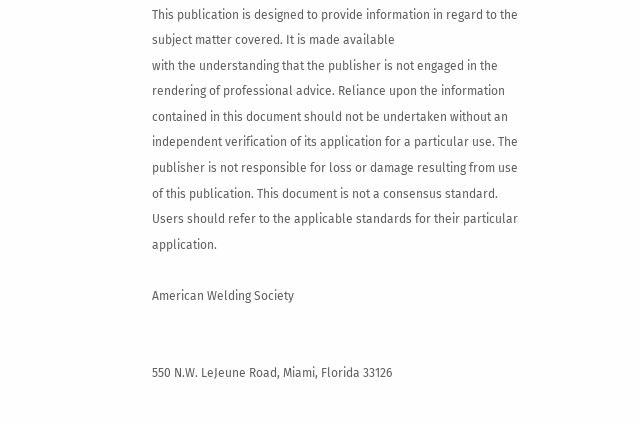This publication is designed to provide information in regard to the subject matter covered. It is made available
with the understanding that the publisher is not engaged in the rendering of professional advice. Reliance upon the information contained in this document should not be undertaken without an independent verification of its application for a particular use. The publisher is not responsible for loss or damage resulting from use of this publication. This document is not a consensus standard. Users should refer to the applicable standards for their particular application.

American Welding Society


550 N.W. LeJeune Road, Miami, Florida 33126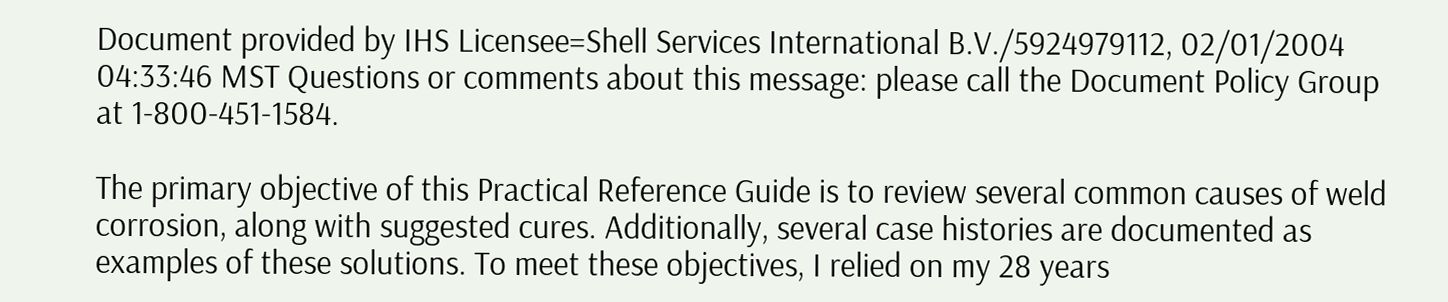Document provided by IHS Licensee=Shell Services International B.V./5924979112, 02/01/2004 04:33:46 MST Questions or comments about this message: please call the Document Policy Group at 1-800-451-1584.

The primary objective of this Practical Reference Guide is to review several common causes of weld corrosion, along with suggested cures. Additionally, several case histories are documented as examples of these solutions. To meet these objectives, I relied on my 28 years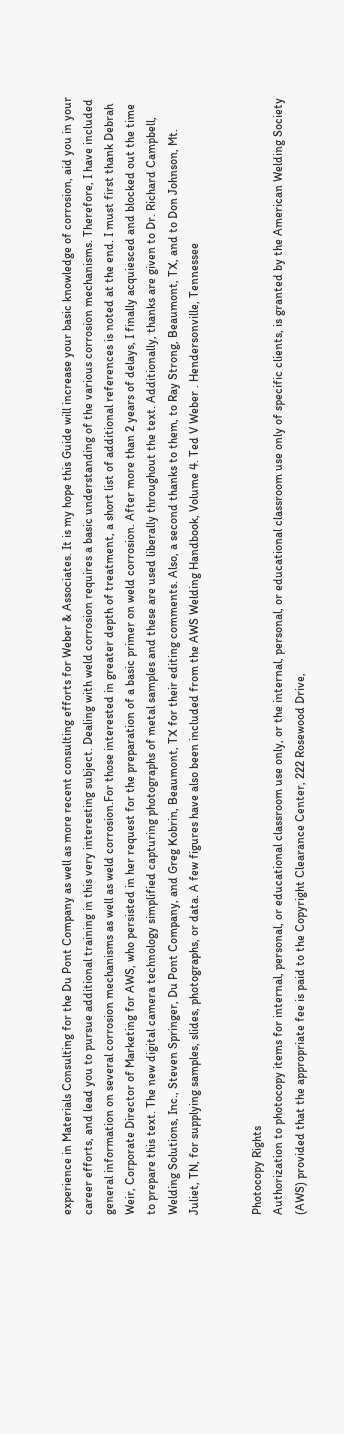experience in Materials Consulting for the Du Pont Company as well as more recent consulting efforts for Weber & Associates. It is my hope this Guide will increase your basic knowledge of corrosion, aid you in your career efforts, and lead you to pursue additional training in this very interesting subject. Dealing with weld corrosion requires a basic understanding of the various corrosion mechanisms. Therefore, I have included general information on several corrosion mechanisms as well as weld corrosion.For those interested in greater depth of treatment, a short list of additional references is noted at the end. I must first thank Debrah Weir, Corporate Director of Marketing for AWS, who persisted in her request for the preparation of a basic primer on weld corrosion. After more than 2 years of delays, I finally acquiesced and blocked out the time to prepare this text. The new digital camera technology simplified capturing photographs of metal samples and these are used liberally throughout the text. Additionally, thanks are given to Dr. Richard Campbell, Welding Solutions, Inc., Steven Springer, Du Pont Company, and Greg Kobrin, Beaumont, TX for their editing comments. Also, a second thanks to them, to Ray Strong, Beaumont, TX, and to Don Johnson, Mt. Juliet, TN, for supplying samples, slides, photographs, or data. A few figures have also been included from the AWS Welding Handbook, Volume 4. Ted V Weber . Hendersonville, Tennessee


Photocopy Rights
Authorization to photocopy items for internal, personal, or educational classroom use only, or the internal, personal, or educational classroom use only of specific clients, is granted by the American Welding Society (AWS) provided that the appropriate fee is paid to the Copyright Clearance Center, 222 Rosewood Drive,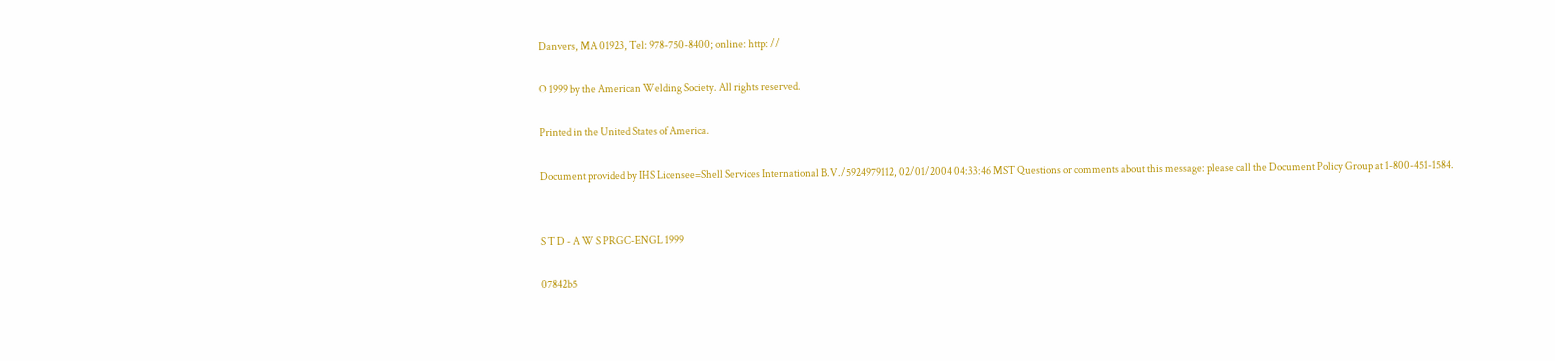Danvers, MA 01923, Tel: 978-750-8400; online: http: //

O 1999 by the American Welding Society. All rights reserved.

Printed in the United States of America.

Document provided by IHS Licensee=Shell Services International B.V./5924979112, 02/01/2004 04:33:46 MST Questions or comments about this message: please call the Document Policy Group at 1-800-451-1584.


S T D - A W S PRGC-ENGL 1999

07842b5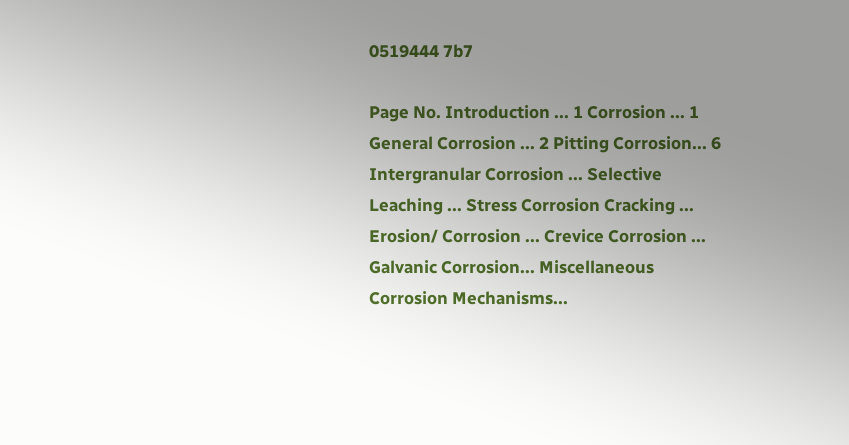0519444 7b7

Page No. Introduction ... 1 Corrosion ... 1 General Corrosion ... 2 Pitting Corrosion... 6
Intergranular Corrosion ... Selective Leaching ... Stress Corrosion Cracking ... Erosion/ Corrosion ... Crevice Corrosion ... Galvanic Corrosion... Miscellaneous Corrosion Mechanisms...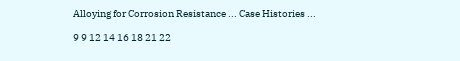Alloying for Corrosion Resistance ... Case Histories ...

9 9 12 14 16 18 21 22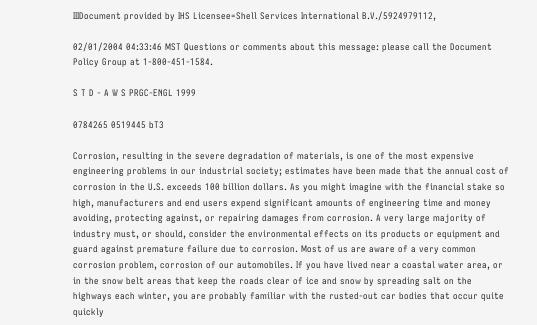IIIDocument provided by IHS Licensee=Shell Services International B.V./5924979112,

02/01/2004 04:33:46 MST Questions or comments about this message: please call the Document Policy Group at 1-800-451-1584.

S T D - A W S PRGC-ENGL 1999

0784265 0519445 bT3

Corrosion, resulting in the severe degradation of materials, is one of the most expensive engineering problems in our industrial society; estimates have been made that the annual cost of corrosion in the U.S. exceeds 100 billion dollars. As you might imagine with the financial stake so high, manufacturers and end users expend significant amounts of engineering time and money avoiding, protecting against, or repairing damages from corrosion. A very large majority of industry must, or should, consider the environmental effects on its products or equipment and guard against premature failure due to corrosion. Most of us are aware of a very common corrosion problem, corrosion of our automobiles. If you have lived near a coastal water area, or in the snow belt areas that keep the roads clear of ice and snow by spreading salt on the highways each winter, you are probably familiar with the rusted-out car bodies that occur quite quickly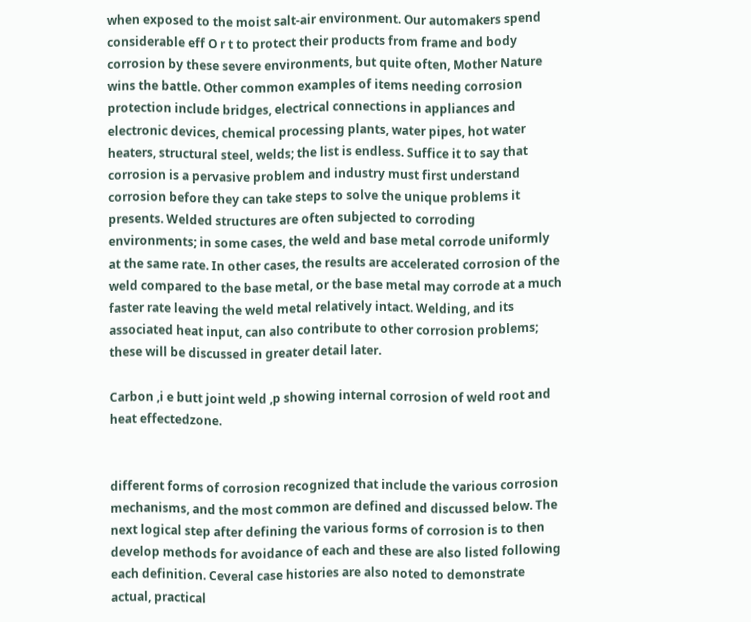when exposed to the moist salt-air environment. Our automakers spend considerable eff O r t to protect their products from frame and body corrosion by these severe environments, but quite often, Mother Nature wins the battle. Other common examples of items needing corrosion protection include bridges, electrical connections in appliances and electronic devices, chemical processing plants, water pipes, hot water heaters, structural steel, welds; the list is endless. Suffice it to say that corrosion is a pervasive problem and industry must first understand corrosion before they can take steps to solve the unique problems it presents. Welded structures are often subjected to corroding environments; in some cases, the weld and base metal corrode uniformly at the same rate. In other cases, the results are accelerated corrosion of the weld compared to the base metal, or the base metal may corrode at a much faster rate leaving the weld metal relatively intact. Welding, and its associated heat input, can also contribute to other corrosion problems; these will be discussed in greater detail later.

Carbon ,i e butt joint weld ,p showing internal corrosion of weld root and heat effectedzone.


different forms of corrosion recognized that include the various corrosion mechanisms, and the most common are defined and discussed below. The next logical step after defining the various forms of corrosion is to then develop methods for avoidance of each and these are also listed following each definition. Ceveral case histories are also noted to demonstrate actual, practical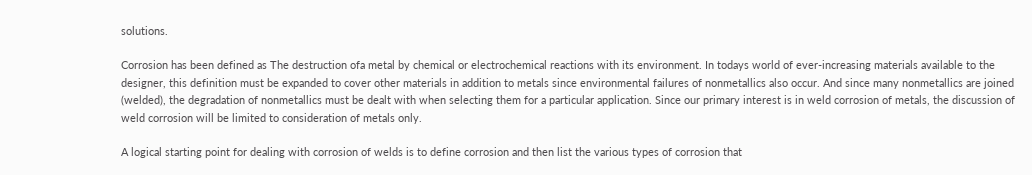solutions.

Corrosion has been defined as The destruction ofa metal by chemical or electrochemical reactions with its environment. In todays world of ever-increasing materials available to the designer, this definition must be expanded to cover other materials in addition to metals since environmental failures of nonmetallics also occur. And since many nonmetallics are joined (welded), the degradation of nonmetallics must be dealt with when selecting them for a particular application. Since our primary interest is in weld corrosion of metals, the discussion of weld corrosion will be limited to consideration of metals only.

A logical starting point for dealing with corrosion of welds is to define corrosion and then list the various types of corrosion that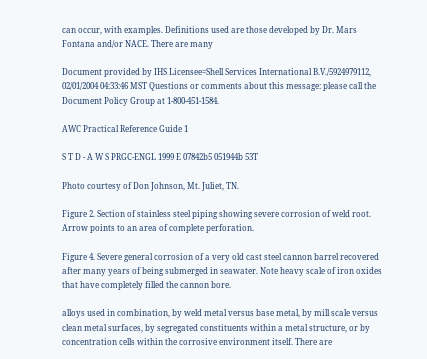can occur, with examples. Definitions used are those developed by Dr. Mars Fontana and/or NACE. There are many

Document provided by IHS Licensee=Shell Services International B.V./5924979112, 02/01/2004 04:33:46 MST Questions or comments about this message: please call the Document Policy Group at 1-800-451-1584.

AWC Practical Reference Guide 1

S T D - A W S PRGC-ENGL 1999 E 07842b5 051944b 53T

Photo courtesy of Don Johnson, Mt. Juliet, TN.

Figure 2. Section of stainless steel piping showing severe corrosion of weld root. Arrow points to an area of complete perforation.

Figure 4. Severe general corrosion of a very old cast steel cannon barrel recovered after many years of being submerged in seawater. Note heavy scale of iron oxides that have completely filled the cannon bore.

alloys used in combination, by weld metal versus base metal, by mill scale versus clean metal surfaces, by segregated constituents within a metal structure, or by concentration cells within the corrosive environment itself. There are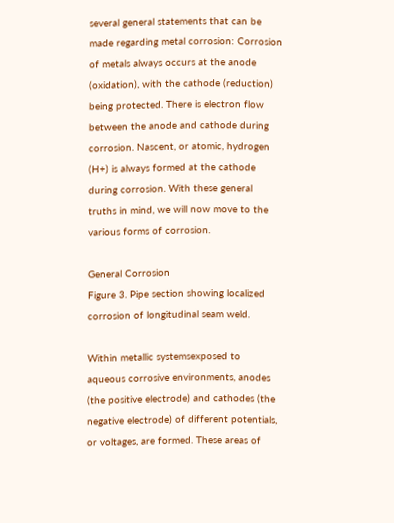several general statements that can be made regarding metal corrosion: Corrosion of metals always occurs at the anode (oxidation), with the cathode (reduction) being protected. There is electron flow between the anode and cathode during corrosion. Nascent, or atomic, hydrogen (H+) is always formed at the cathode during corrosion. With these general truths in mind, we will now move to the various forms of corrosion.

General Corrosion
Figure 3. Pipe section showing localized corrosion of longitudinal seam weld.

Within metallic systemsexposed to aqueous corrosive environments, anodes (the positive electrode) and cathodes (the negative electrode) of different potentials, or voltages, are formed. These areas of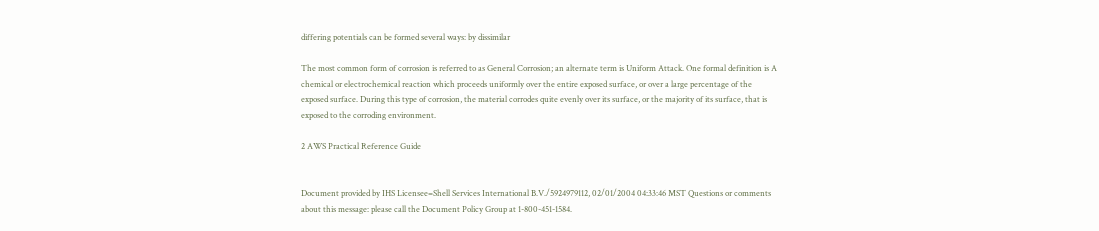differing potentials can be formed several ways: by dissimilar

The most common form of corrosion is referred to as General Corrosion; an alternate term is Uniform Attack. One formal definition is A chemical or electrochemical reaction which proceeds uniformly over the entire exposed surface, or over a large percentage of the exposed surface. During this type of corrosion, the material corrodes quite evenly over its surface, or the majority of its surface, that is exposed to the corroding environment.

2 AWS Practical Reference Guide


Document provided by IHS Licensee=Shell Services International B.V./5924979112, 02/01/2004 04:33:46 MST Questions or comments about this message: please call the Document Policy Group at 1-800-451-1584.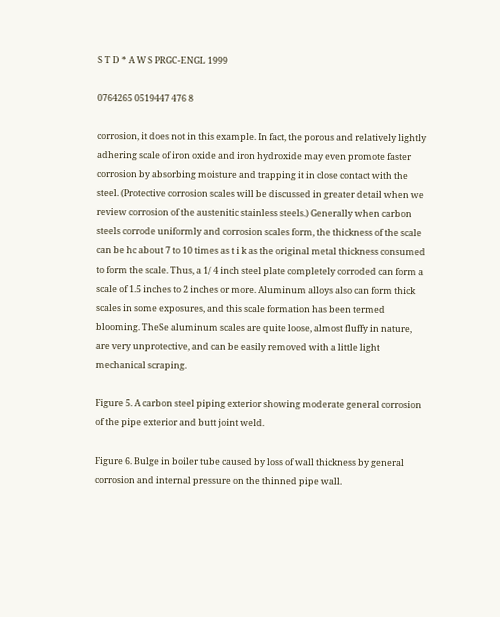S T D * A W S PRGC-ENGL 1999

0764265 0519447 476 8

corrosion, it does not in this example. In fact, the porous and relatively lightly adhering scale of iron oxide and iron hydroxide may even promote faster corrosion by absorbing moisture and trapping it in close contact with the steel. (Protective corrosion scales will be discussed in greater detail when we review corrosion of the austenitic stainless steels.) Generally when carbon steels corrode uniformly and corrosion scales form, the thickness of the scale can be hc about 7 to 10 times as t i k as the original metal thickness consumed to form the scale. Thus, a 1/ 4 inch steel plate completely corroded can form a scale of 1.5 inches to 2 inches or more. Aluminum alloys also can form thick scales in some exposures, and this scale formation has been termed blooming. TheSe aluminum scales are quite loose, almost fluffy in nature, are very unprotective, and can be easily removed with a little light mechanical scraping.

Figure 5. A carbon steel piping exterior showing moderate general corrosion of the pipe exterior and butt joint weld.

Figure 6. Bulge in boiler tube caused by loss of wall thickness by general corrosion and internal pressure on the thinned pipe wall.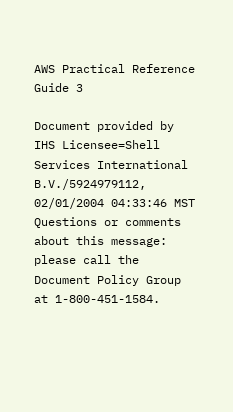AWS Practical Reference Guide 3

Document provided by IHS Licensee=Shell Services International B.V./5924979112, 02/01/2004 04:33:46 MST Questions or comments about this message: please call the Document Policy Group at 1-800-451-1584.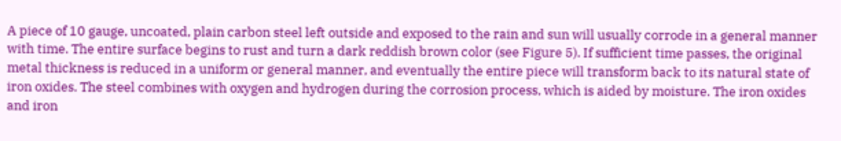A piece of 10 gauge, uncoated, plain carbon steel left outside and exposed to the rain and sun will usually corrode in a general manner with time. The entire surface begins to rust and turn a dark reddish brown color (see Figure 5). If sufficient time passes, the original metal thickness is reduced in a uniform or general manner, and eventually the entire piece will transform back to its natural state of iron oxides. The steel combines with oxygen and hydrogen during the corrosion process, which is aided by moisture. The iron oxides and iron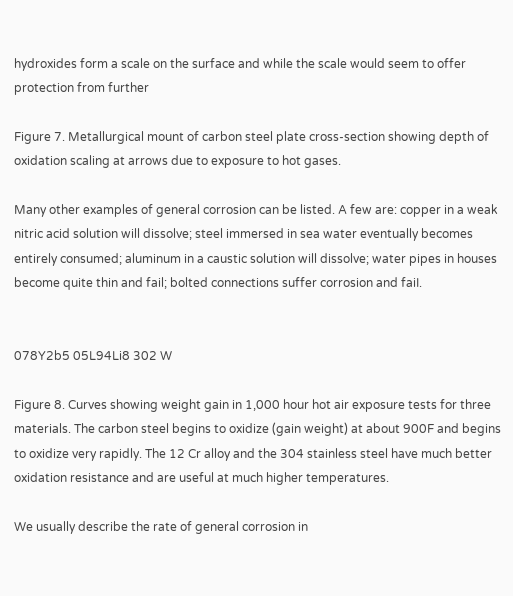hydroxides form a scale on the surface and while the scale would seem to offer protection from further

Figure 7. Metallurgical mount of carbon steel plate cross-section showing depth of oxidation scaling at arrows due to exposure to hot gases.

Many other examples of general corrosion can be listed. A few are: copper in a weak nitric acid solution will dissolve; steel immersed in sea water eventually becomes entirely consumed; aluminum in a caustic solution will dissolve; water pipes in houses become quite thin and fail; bolted connections suffer corrosion and faiI.


078Y2b5 05L94Li8 302 W

Figure 8. Curves showing weight gain in 1,000 hour hot air exposure tests for three materials. The carbon steel begins to oxidize (gain weight) at about 900F and begins to oxidize very rapidly. The 12 Cr alloy and the 304 stainless steel have much better oxidation resistance and are useful at much higher temperatures.

We usually describe the rate of general corrosion in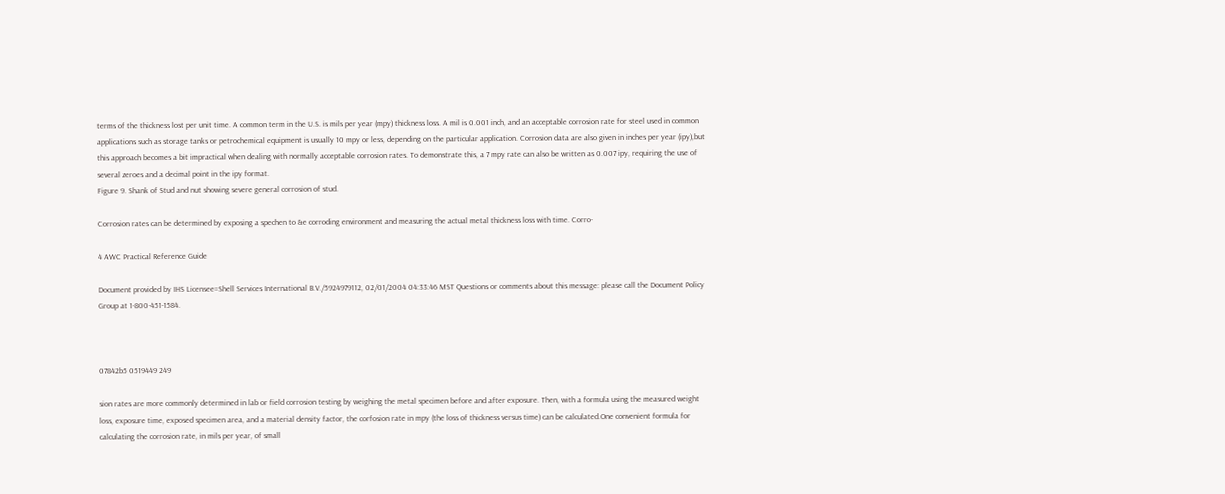terms of the thickness lost per unit time. A common term in the U.S. is mils per year (mpy) thickness loss. A mil is 0.001 inch, and an acceptable corrosion rate for steel used in common applications such as storage tanks or petrochemical equipment is usually 10 mpy or less, depending on the particular application. Corrosion data are also given in inches per year (ipy),but this approach becomes a bit impractical when dealing with normally acceptable corrosion rates. To demonstrate this, a 7 mpy rate can also be written as 0.007 ipy, requiring the use of several zeroes and a decimal point in the ipy format.
Figure 9. Shank of Stud and nut showing severe general corrosion of stud.

Corrosion rates can be determined by exposing a spechen to &e corroding environment and measuring the actual metal thickness loss with time. Corro-

4 AWC Practical Reference Guide

Document provided by IHS Licensee=Shell Services International B.V./5924979112, 02/01/2004 04:33:46 MST Questions or comments about this message: please call the Document Policy Group at 1-800-451-1584.



07842b5 0519449 249

sion rates are more commonly determined in lab or field corrosion testing by weighing the metal specimen before and after exposure. Then, with a formula using the measured weight loss, exposure time, exposed specimen area, and a material density factor, the corfosion rate in mpy (the loss of thickness versus time) can be calculated.One convenient formula for calculating the corrosion rate, in mils per year, of small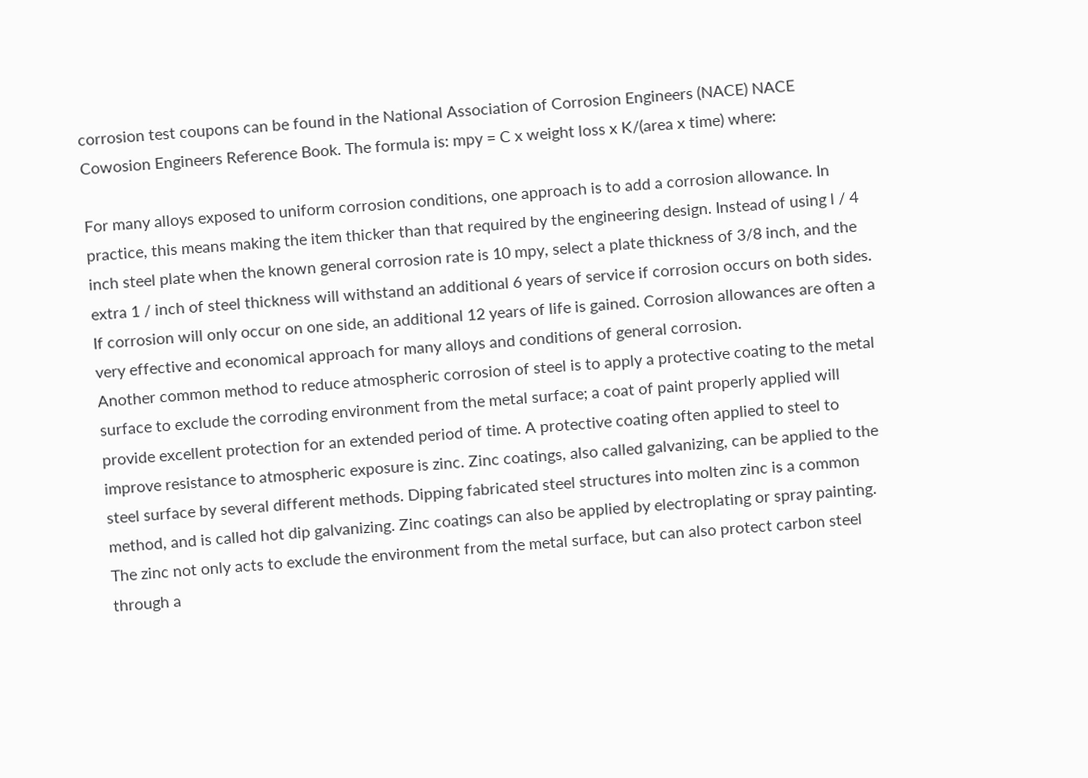corrosion test coupons can be found in the National Association of Corrosion Engineers (NACE) NACE Cowosion Engineers Reference Book. The formula is: mpy = C x weight loss x K/(area x time) where:

For many alloys exposed to uniform corrosion conditions, one approach is to add a corrosion allowance. In practice, this means making the item thicker than that required by the engineering design. Instead of using l / 4 inch steel plate when the known general corrosion rate is 10 mpy, select a plate thickness of 3/8 inch, and the extra 1 / inch of steel thickness will withstand an additional 6 years of service if corrosion occurs on both sides. If corrosion will only occur on one side, an additional 12 years of life is gained. Corrosion allowances are often a very effective and economical approach for many alloys and conditions of general corrosion.
Another common method to reduce atmospheric corrosion of steel is to apply a protective coating to the metal surface to exclude the corroding environment from the metal surface; a coat of paint properly applied will provide excellent protection for an extended period of time. A protective coating often applied to steel to improve resistance to atmospheric exposure is zinc. Zinc coatings, also called galvanizing, can be applied to the steel surface by several different methods. Dipping fabricated steel structures into molten zinc is a common method, and is called hot dip galvanizing. Zinc coatings can also be applied by electroplating or spray painting. The zinc not only acts to exclude the environment from the metal surface, but can also protect carbon steel through a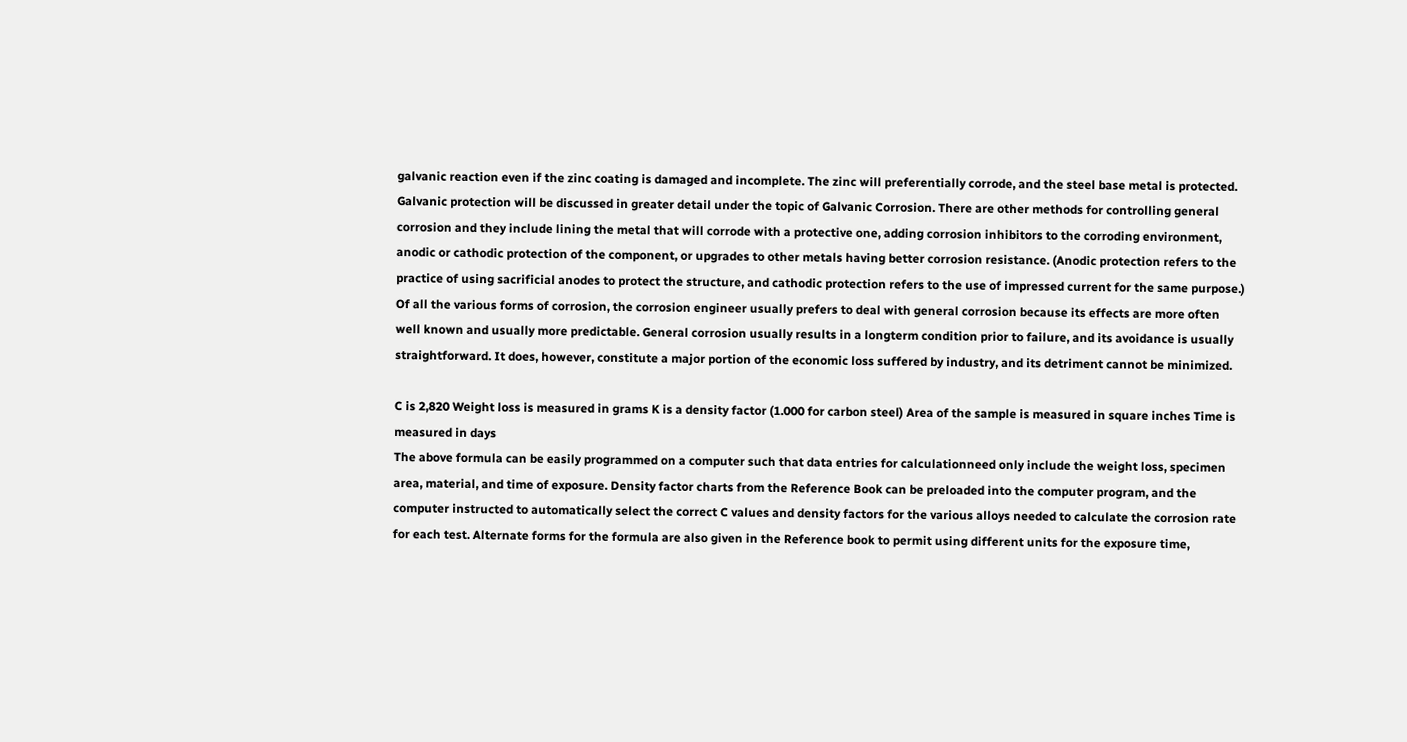galvanic reaction even if the zinc coating is damaged and incomplete. The zinc will preferentially corrode, and the steel base metal is protected. Galvanic protection will be discussed in greater detail under the topic of Galvanic Corrosion. There are other methods for controlling general corrosion and they include lining the metal that will corrode with a protective one, adding corrosion inhibitors to the corroding environment, anodic or cathodic protection of the component, or upgrades to other metals having better corrosion resistance. (Anodic protection refers to the practice of using sacrificial anodes to protect the structure, and cathodic protection refers to the use of impressed current for the same purpose.) Of all the various forms of corrosion, the corrosion engineer usually prefers to deal with general corrosion because its effects are more often well known and usually more predictable. General corrosion usually results in a longterm condition prior to failure, and its avoidance is usually straightforward. It does, however, constitute a major portion of the economic loss suffered by industry, and its detriment cannot be minimized.

C is 2,820 Weight loss is measured in grams K is a density factor (1.000 for carbon steel) Area of the sample is measured in square inches Time is measured in days
The above formula can be easily programmed on a computer such that data entries for calculationneed only include the weight loss, specimen area, material, and time of exposure. Density factor charts from the Reference Book can be preloaded into the computer program, and the computer instructed to automatically select the correct C values and density factors for the various alloys needed to calculate the corrosion rate for each test. Alternate forms for the formula are also given in the Reference book to permit using different units for the exposure time,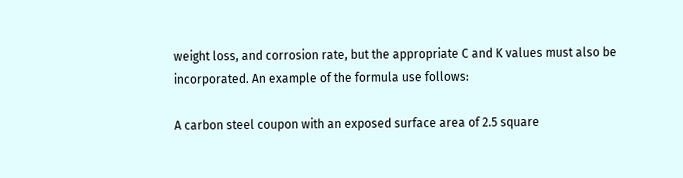weight loss, and corrosion rate, but the appropriate C and K values must also be incorporated. An example of the formula use follows:

A carbon steel coupon with an exposed surface area of 2.5 square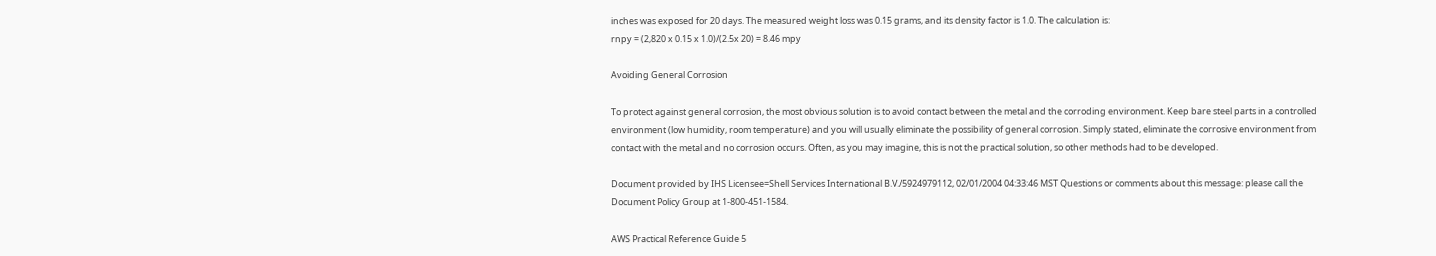inches was exposed for 20 days. The measured weight loss was 0.15 grams, and its density factor is 1.0. The calculation is:
rnpy = (2,820 x 0.15 x 1.0)/(2.5x 20) = 8.46 mpy

Avoiding General Corrosion

To protect against general corrosion, the most obvious solution is to avoid contact between the metal and the corroding environment. Keep bare steel parts in a controlled environment (low humidity, room temperature) and you will usually eliminate the possibility of general corrosion. Simply stated, eliminate the corrosive environment from contact with the metal and no corrosion occurs. Often, as you may imagine, this is not the practical solution, so other methods had to be developed.

Document provided by IHS Licensee=Shell Services International B.V./5924979112, 02/01/2004 04:33:46 MST Questions or comments about this message: please call the Document Policy Group at 1-800-451-1584.

AWS Practical Reference Guide 5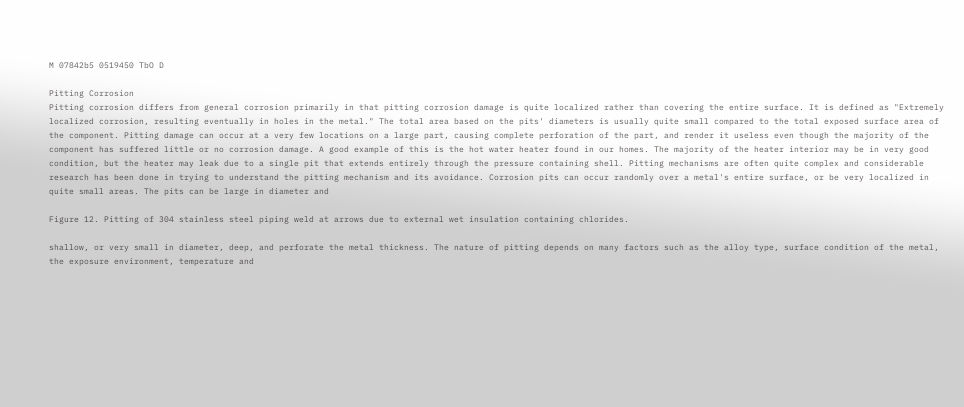M 07842b5 0519450 TbO D

Pitting Corrosion
Pitting corrosion differs from general corrosion primarily in that pitting corrosion damage is quite localized rather than covering the entire surface. It is defined as "Extremely localized corrosion, resulting eventually in holes in the metal." The total area based on the pits' diameters is usually quite small compared to the total exposed surface area of the component. Pitting damage can occur at a very few locations on a large part, causing complete perforation of the part, and render it useless even though the majority of the component has suffered little or no corrosion damage. A good example of this is the hot water heater found in our homes. The majority of the heater interior may be in very good condition, but the heater may leak due to a single pit that extends entirely through the pressure containing shell. Pitting mechanisms are often quite complex and considerable research has been done in trying to understand the pitting mechanism and its avoidance. Corrosion pits can occur randomly over a metal's entire surface, or be very localized in quite small areas. The pits can be large in diameter and

Figure 12. Pitting of 304 stainless steel piping weld at arrows due to external wet insulation containing chlorides.

shallow, or very small in diameter, deep, and perforate the metal thickness. The nature of pitting depends on many factors such as the alloy type, surface condition of the metal, the exposure environment, temperature and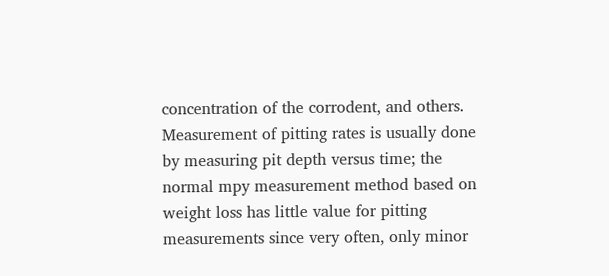concentration of the corrodent, and others. Measurement of pitting rates is usually done by measuring pit depth versus time; the normal mpy measurement method based on weight loss has little value for pitting measurements since very often, only minor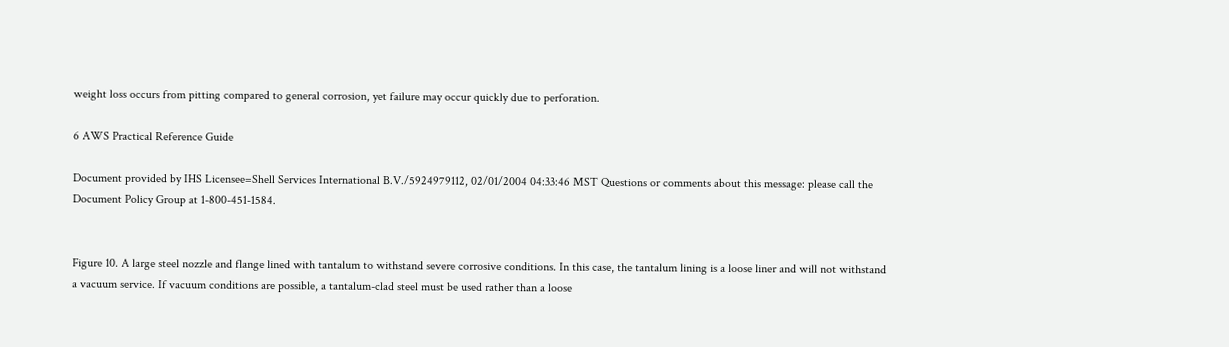weight loss occurs from pitting compared to general corrosion, yet failure may occur quickly due to perforation.

6 AWS Practical Reference Guide

Document provided by IHS Licensee=Shell Services International B.V./5924979112, 02/01/2004 04:33:46 MST Questions or comments about this message: please call the Document Policy Group at 1-800-451-1584.


Figure 10. A large steel nozzle and flange lined with tantalum to withstand severe corrosive conditions. In this case, the tantalum lining is a loose liner and will not withstand a vacuum service. If vacuum conditions are possible, a tantalum-clad steel must be used rather than a loose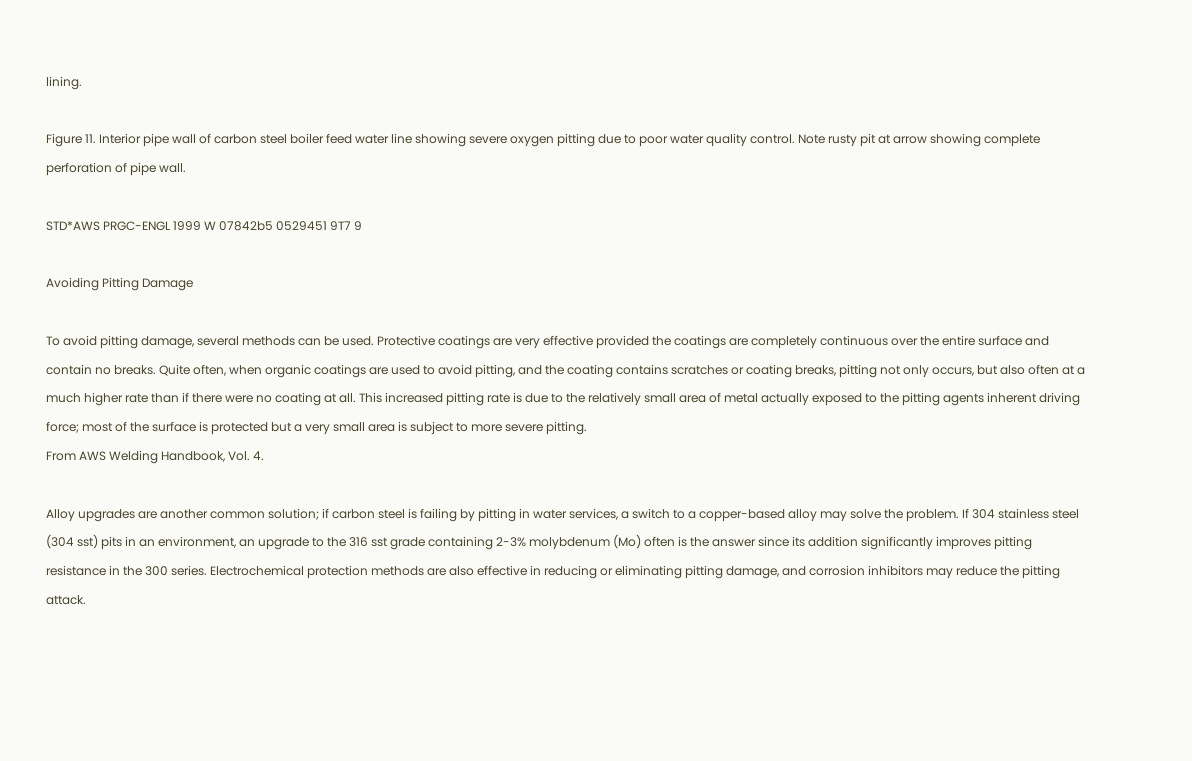lining.

Figure 11. Interior pipe wall of carbon steel boiler feed water line showing severe oxygen pitting due to poor water quality control. Note rusty pit at arrow showing complete perforation of pipe wall.

STD*AWS PRGC-ENGL 1999 W 07842b5 0529451 9T7 9

Avoiding Pitting Damage

To avoid pitting damage, several methods can be used. Protective coatings are very effective provided the coatings are completely continuous over the entire surface and contain no breaks. Quite often, when organic coatings are used to avoid pitting, and the coating contains scratches or coating breaks, pitting not only occurs, but also often at a much higher rate than if there were no coating at all. This increased pitting rate is due to the relatively small area of metal actually exposed to the pitting agents inherent driving force; most of the surface is protected but a very small area is subject to more severe pitting.
From AWS Welding Handbook, Vol. 4.

Alloy upgrades are another common solution; if carbon steel is failing by pitting in water services, a switch to a copper-based alloy may solve the problem. If 304 stainless steel (304 sst) pits in an environment, an upgrade to the 316 sst grade containing 2-3% molybdenum (Mo) often is the answer since its addition significantly improves pitting resistance in the 300 series. Electrochemical protection methods are also effective in reducing or eliminating pitting damage, and corrosion inhibitors may reduce the pitting attack.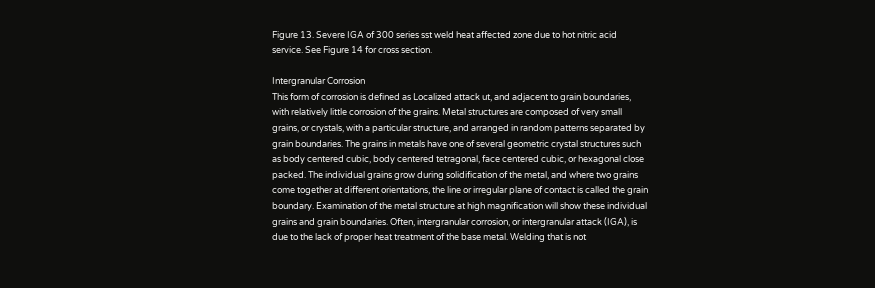Figure 13. Severe IGA of 300 series sst weld heat affected zone due to hot nitric acid service. See Figure 14 for cross section.

Intergranular Corrosion
This form of corrosion is defined as Localized attack ut, and adjacent to grain boundaries, with relatively little corrosion of the grains. Metal structures are composed of very small grains, or crystals, with a particular structure, and arranged in random patterns separated by grain boundaries. The grains in metals have one of several geometric crystal structures such as body centered cubic, body centered tetragonal, face centered cubic, or hexagonal close packed. The individual grains grow during solidification of the metal, and where two grains come together at different orientations, the line or irregular plane of contact is called the grain boundary. Examination of the metal structure at high magnification will show these individual grains and grain boundaries. Often, intergranular corrosion, or intergranular attack (IGA), is due to the lack of proper heat treatment of the base metal. Welding that is not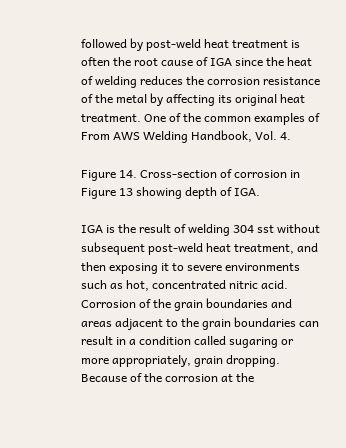followed by post-weld heat treatment is often the root cause of IGA since the heat of welding reduces the corrosion resistance of the metal by affecting its original heat treatment. One of the common examples of
From AWS Welding Handbook, Vol. 4.

Figure 14. Cross-section of corrosion in Figure 13 showing depth of IGA.

IGA is the result of welding 304 sst without subsequent post-weld heat treatment, and then exposing it to severe environments such as hot, concentrated nitric acid. Corrosion of the grain boundaries and areas adjacent to the grain boundaries can result in a condition called sugaring or more appropriately, grain dropping. Because of the corrosion at the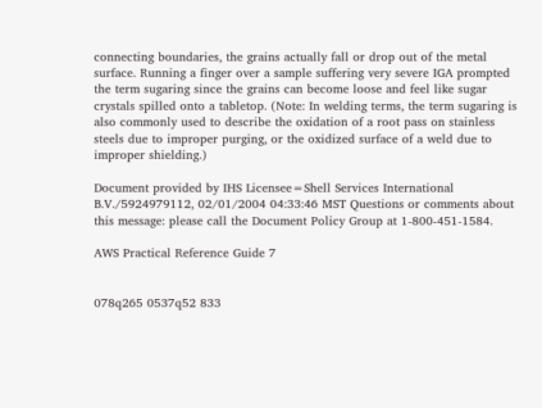connecting boundaries, the grains actually fall or drop out of the metal surface. Running a finger over a sample suffering very severe IGA prompted the term sugaring since the grains can become loose and feel like sugar crystals spilled onto a tabletop. (Note: In welding terms, the term sugaring is also commonly used to describe the oxidation of a root pass on stainless steels due to improper purging, or the oxidized surface of a weld due to improper shielding.)

Document provided by IHS Licensee=Shell Services International B.V./5924979112, 02/01/2004 04:33:46 MST Questions or comments about this message: please call the Document Policy Group at 1-800-451-1584.

AWS Practical Reference Guide 7


078q265 0537q52 833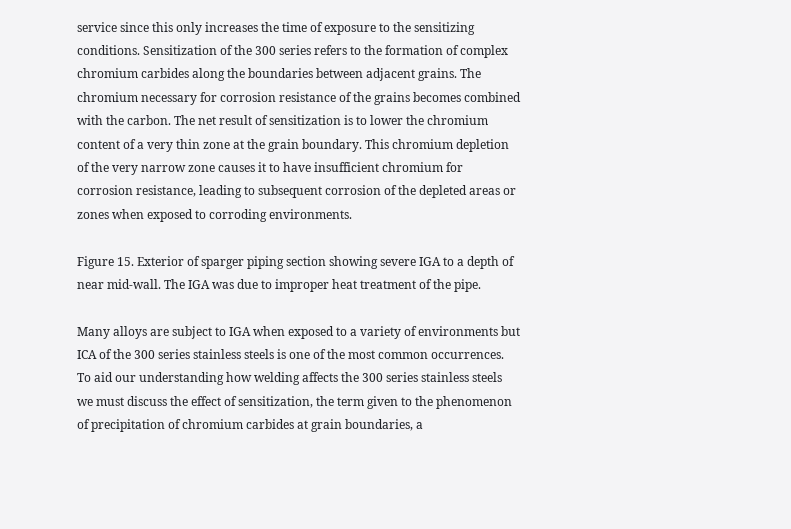service since this only increases the time of exposure to the sensitizing conditions. Sensitization of the 300 series refers to the formation of complex chromium carbides along the boundaries between adjacent grains. The chromium necessary for corrosion resistance of the grains becomes combined with the carbon. The net result of sensitization is to lower the chromium content of a very thin zone at the grain boundary. This chromium depletion of the very narrow zone causes it to have insufficient chromium for corrosion resistance, leading to subsequent corrosion of the depleted areas or zones when exposed to corroding environments.

Figure 15. Exterior of sparger piping section showing severe IGA to a depth of near mid-wall. The IGA was due to improper heat treatment of the pipe.

Many alloys are subject to IGA when exposed to a variety of environments but ICA of the 300 series stainless steels is one of the most common occurrences. To aid our understanding how welding affects the 300 series stainless steels we must discuss the effect of sensitization, the term given to the phenomenon of precipitation of chromium carbides at grain boundaries, a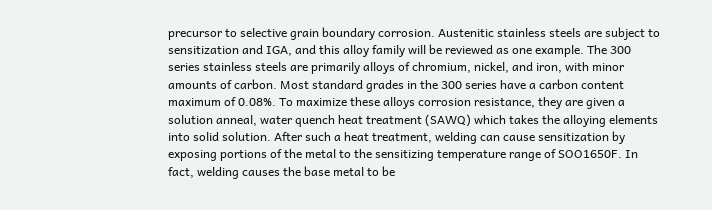precursor to selective grain boundary corrosion. Austenitic stainless steels are subject to sensitization and IGA, and this alloy family will be reviewed as one example. The 300 series stainless steels are primarily alloys of chromium, nickel, and iron, with minor amounts of carbon. Most standard grades in the 300 series have a carbon content maximum of 0.08%. To maximize these alloys corrosion resistance, they are given a solution anneal, water quench heat treatment (SAWQ) which takes the alloying elements into solid solution. After such a heat treatment, welding can cause sensitization by exposing portions of the metal to the sensitizing temperature range of SOO1650F. In fact, welding causes the base metal to be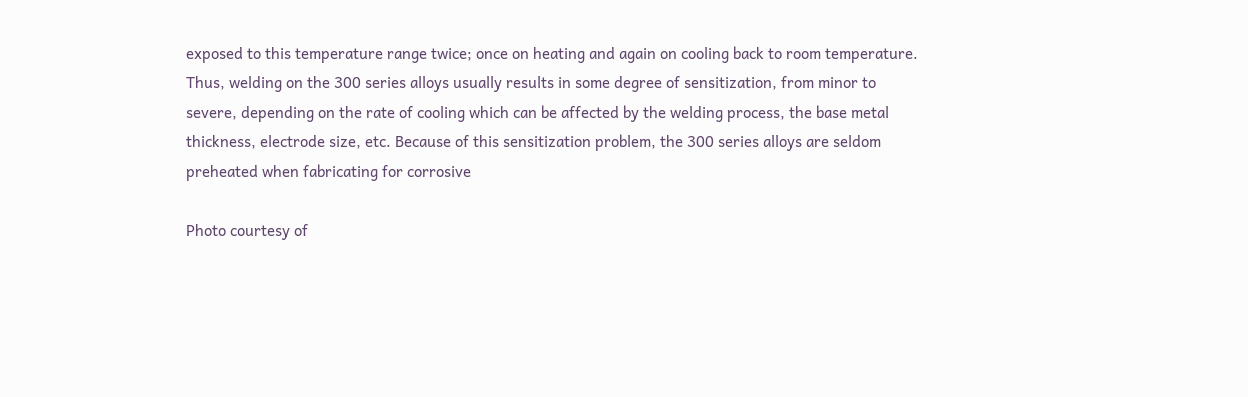exposed to this temperature range twice; once on heating and again on cooling back to room temperature. Thus, welding on the 300 series alloys usually results in some degree of sensitization, from minor to severe, depending on the rate of cooling which can be affected by the welding process, the base metal thickness, electrode size, etc. Because of this sensitization problem, the 300 series alloys are seldom preheated when fabricating for corrosive

Photo courtesy of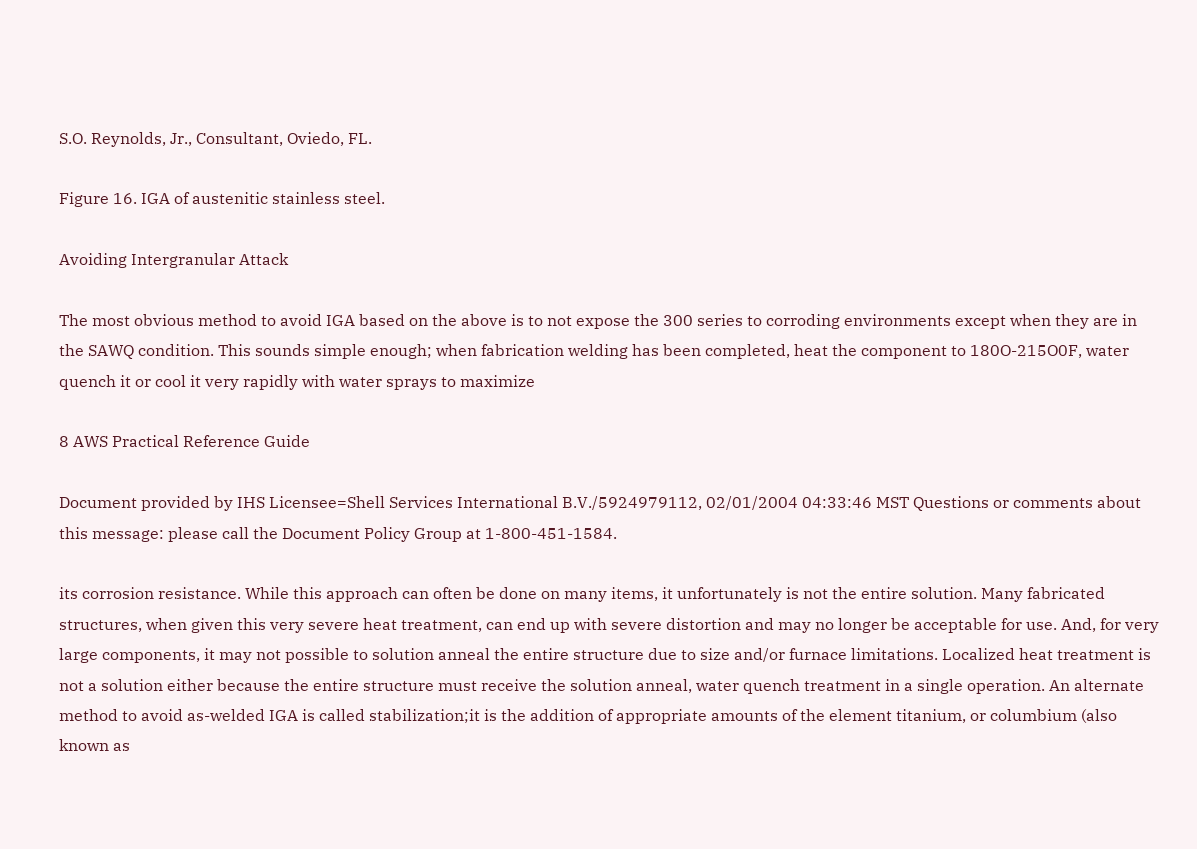S.O. Reynolds, Jr., Consultant, Oviedo, FL.

Figure 16. IGA of austenitic stainless steel.

Avoiding Intergranular Attack

The most obvious method to avoid IGA based on the above is to not expose the 300 series to corroding environments except when they are in the SAWQ condition. This sounds simple enough; when fabrication welding has been completed, heat the component to 180O-215O0F, water quench it or cool it very rapidly with water sprays to maximize

8 AWS Practical Reference Guide

Document provided by IHS Licensee=Shell Services International B.V./5924979112, 02/01/2004 04:33:46 MST Questions or comments about this message: please call the Document Policy Group at 1-800-451-1584.

its corrosion resistance. While this approach can often be done on many items, it unfortunately is not the entire solution. Many fabricated structures, when given this very severe heat treatment, can end up with severe distortion and may no longer be acceptable for use. And, for very large components, it may not possible to solution anneal the entire structure due to size and/or furnace limitations. Localized heat treatment is not a solution either because the entire structure must receive the solution anneal, water quench treatment in a single operation. An alternate method to avoid as-welded IGA is called stabilization;it is the addition of appropriate amounts of the element titanium, or columbium (also known as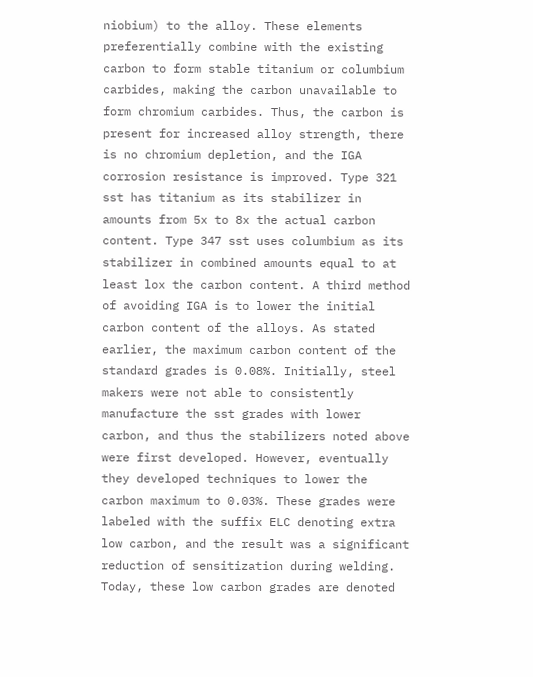niobium) to the alloy. These elements preferentially combine with the existing carbon to form stable titanium or columbium carbides, making the carbon unavailable to form chromium carbides. Thus, the carbon is present for increased alloy strength, there is no chromium depletion, and the IGA corrosion resistance is improved. Type 321 sst has titanium as its stabilizer in amounts from 5x to 8x the actual carbon content. Type 347 sst uses columbium as its stabilizer in combined amounts equal to at least lox the carbon content. A third method of avoiding IGA is to lower the initial carbon content of the alloys. As stated earlier, the maximum carbon content of the standard grades is 0.08%. Initially, steel makers were not able to consistently manufacture the sst grades with lower carbon, and thus the stabilizers noted above were first developed. However, eventually they developed techniques to lower the carbon maximum to 0.03%. These grades were labeled with the suffix ELC denoting extra low carbon, and the result was a significant reduction of sensitization during welding. Today, these low carbon grades are denoted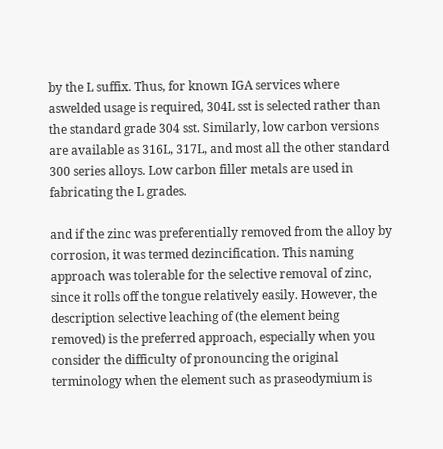by the L suffix. Thus, for known IGA services where aswelded usage is required, 304L sst is selected rather than the standard grade 304 sst. Similarly, low carbon versions are available as 316L, 317L, and most all the other standard 300 series alloys. Low carbon filler metals are used in fabricating the L grades.

and if the zinc was preferentially removed from the alloy by corrosion, it was termed dezincification. This naming approach was tolerable for the selective removal of zinc, since it rolls off the tongue relatively easily. However, the description selective leaching of (the element being removed) is the preferred approach, especially when you consider the difficulty of pronouncing the original terminology when the element such as praseodymium is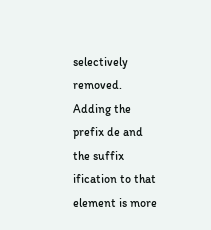selectively removed. Adding the prefix de and the suffix ification to that element is more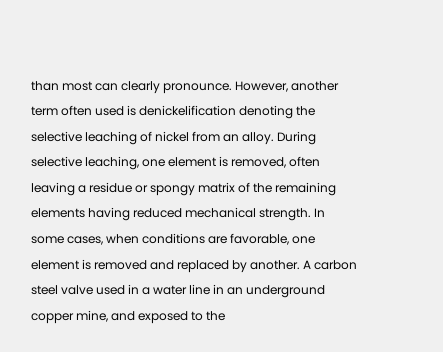than most can clearly pronounce. However, another term often used is denickelification denoting the selective leaching of nickel from an alloy. During selective leaching, one element is removed, often leaving a residue or spongy matrix of the remaining elements having reduced mechanical strength. In some cases, when conditions are favorable, one element is removed and replaced by another. A carbon steel valve used in a water line in an underground copper mine, and exposed to the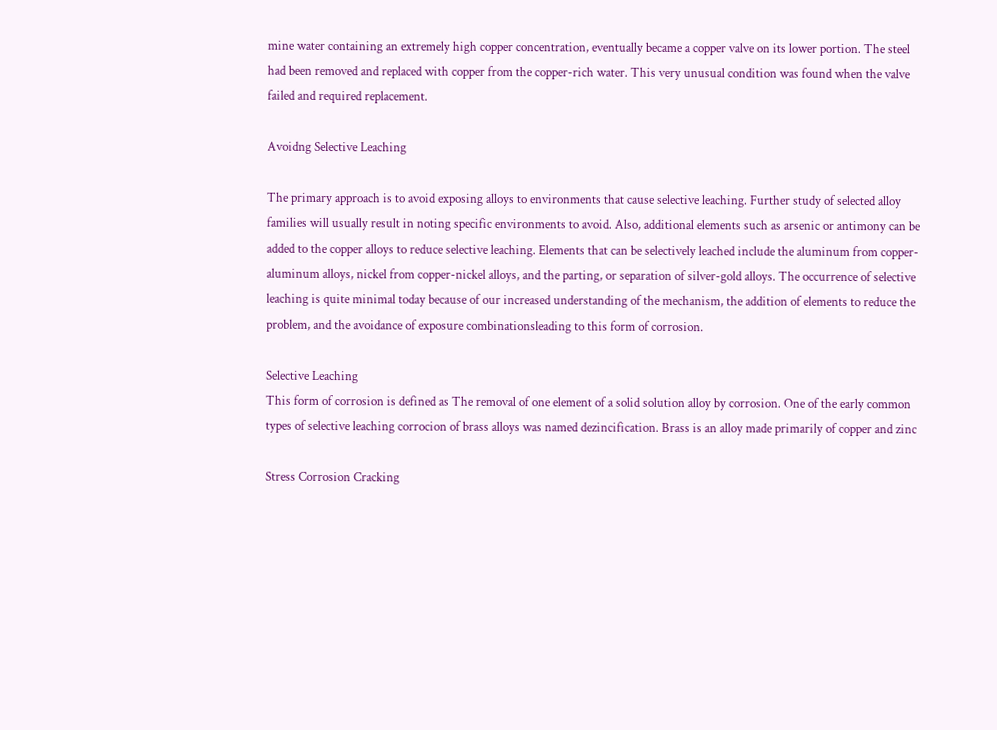mine water containing an extremely high copper concentration, eventually became a copper valve on its lower portion. The steel had been removed and replaced with copper from the copper-rich water. This very unusual condition was found when the valve failed and required replacement.

Avoidng Selective Leaching

The primary approach is to avoid exposing alloys to environments that cause selective leaching. Further study of selected alloy families will usually result in noting specific environments to avoid. Also, additional elements such as arsenic or antimony can be added to the copper alloys to reduce selective leaching. Elements that can be selectively leached include the aluminum from copper-aluminum alloys, nickel from copper-nickel alloys, and the parting, or separation of silver-gold alloys. The occurrence of selective leaching is quite minimal today because of our increased understanding of the mechanism, the addition of elements to reduce the problem, and the avoidance of exposure combinationsleading to this form of corrosion.

Selective Leaching
This form of corrosion is defined as The removal of one element of a solid solution alloy by corrosion. One of the early common types of selective leaching corrocion of brass alloys was named dezincification. Brass is an alloy made primarily of copper and zinc

Stress Corrosion Cracking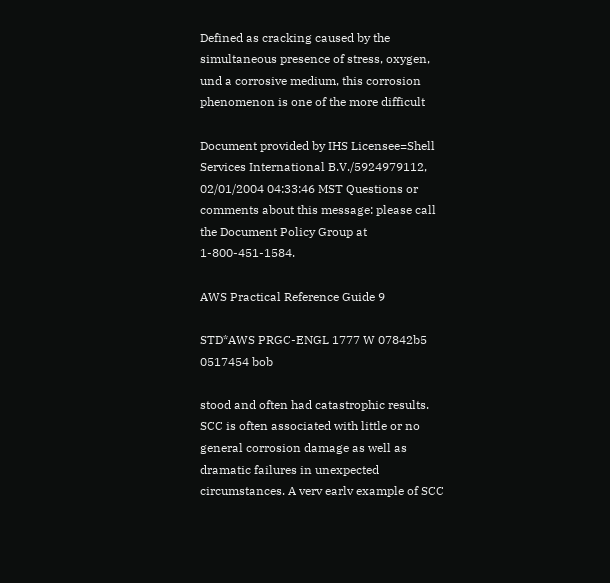Defined as cracking caused by the simultaneous presence of stress, oxygen, und a corrosive medium, this corrosion phenomenon is one of the more difficult

Document provided by IHS Licensee=Shell Services International B.V./5924979112, 02/01/2004 04:33:46 MST Questions or comments about this message: please call the Document Policy Group at 1-800-451-1584.

AWS Practical Reference Guide 9

STD*AWS PRGC-ENGL 1777 W 07842b5 0517454 bob

stood and often had catastrophic results. SCC is often associated with little or no general corrosion damage as well as dramatic failures in unexpected circumstances. A verv earlv example of SCC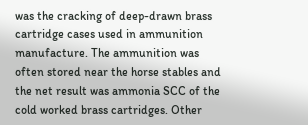was the cracking of deep-drawn brass cartridge cases used in ammunition manufacture. The ammunition was often stored near the horse stables and the net result was ammonia SCC of the cold worked brass cartridges. Other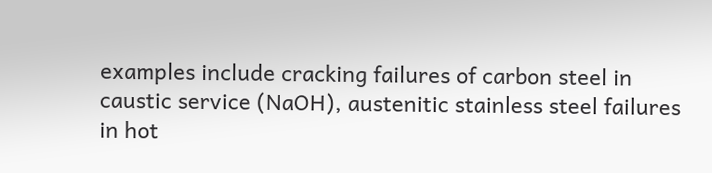examples include cracking failures of carbon steel in caustic service (NaOH), austenitic stainless steel failures in hot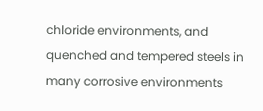chloride environments, and quenched and tempered steels in many corrosive environments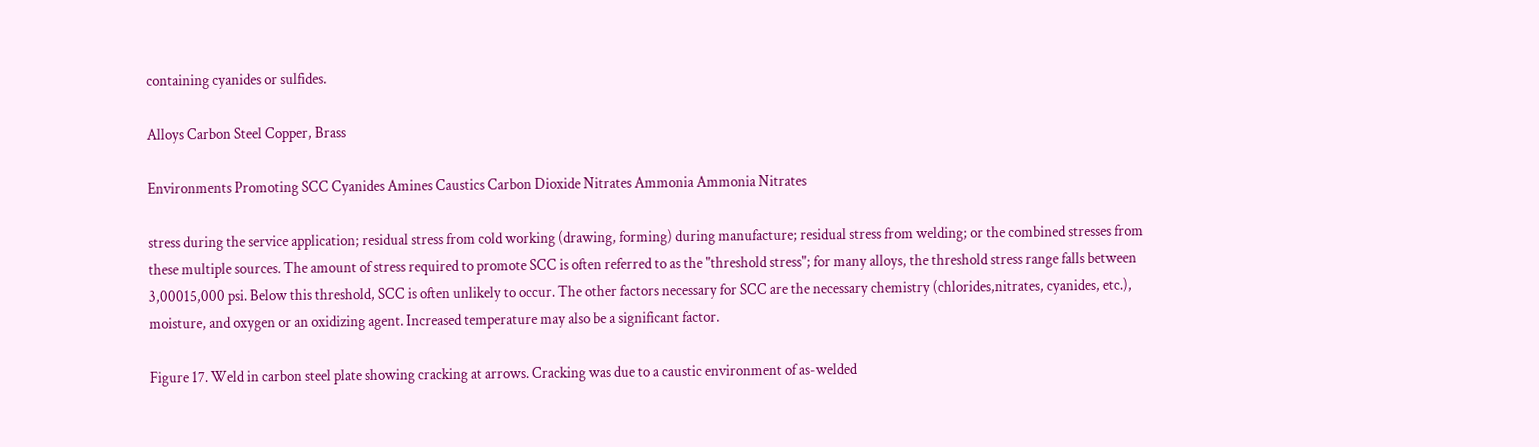containing cyanides or sulfides.

Alloys Carbon Steel Copper, Brass

Environments Promoting SCC Cyanides Amines Caustics Carbon Dioxide Nitrates Ammonia Ammonia Nitrates

stress during the service application; residual stress from cold working (drawing, forming) during manufacture; residual stress from welding; or the combined stresses from these multiple sources. The amount of stress required to promote SCC is often referred to as the "threshold stress"; for many alloys, the threshold stress range falls between 3,00015,000 psi. Below this threshold, SCC is often unlikely to occur. The other factors necessary for SCC are the necessary chemistry (chlorides,nitrates, cyanides, etc.), moisture, and oxygen or an oxidizing agent. Increased temperature may also be a significant factor.

Figure 17. Weld in carbon steel plate showing cracking at arrows. Cracking was due to a caustic environment of as-welded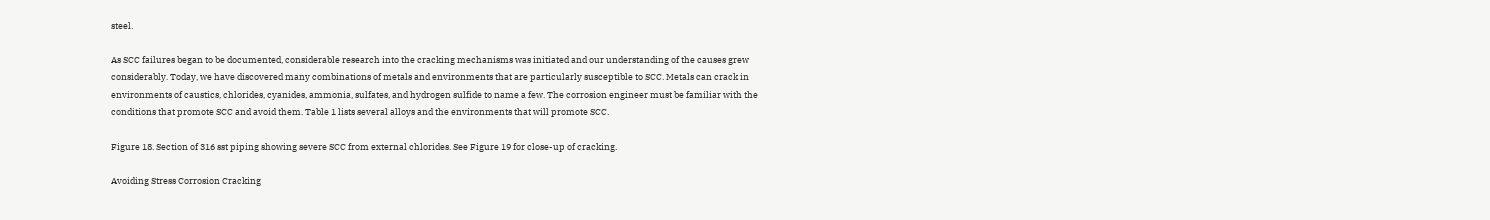steel.

As SCC failures began to be documented, considerable research into the cracking mechanisms was initiated and our understanding of the causes grew considerably. Today, we have discovered many combinations of metals and environments that are particularly susceptible to SCC. Metals can crack in environments of caustics, chlorides, cyanides, ammonia, sulfates, and hydrogen sulfide to name a few. The corrosion engineer must be familiar with the conditions that promote SCC and avoid them. Table 1 lists several alloys and the environments that will promote SCC.

Figure 18. Section of 316 sst piping showing severe SCC from external chlorides. See Figure 19 for close-up of cracking.

Avoiding Stress Corrosion Cracking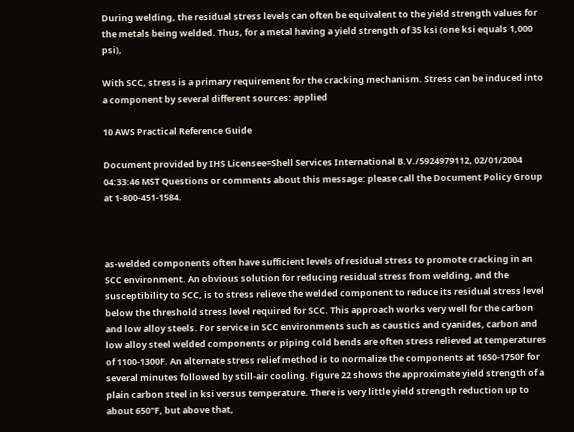During welding, the residual stress levels can often be equivalent to the yield strength values for the metals being welded. Thus, for a metal having a yield strength of 35 ksi (one ksi equals 1,000 psi),

With SCC, stress is a primary requirement for the cracking mechanism. Stress can be induced into a component by several different sources: applied

10 AWS Practical Reference Guide

Document provided by IHS Licensee=Shell Services International B.V./5924979112, 02/01/2004 04:33:46 MST Questions or comments about this message: please call the Document Policy Group at 1-800-451-1584.



as-welded components often have sufficient levels of residual stress to promote cracking in an SCC environment. An obvious solution for reducing residual stress from welding, and the susceptibility to SCC, is to stress relieve the welded component to reduce its residual stress level below the threshold stress level required for SCC. This approach works very well for the carbon and low alloy steels. For service in SCC environments such as caustics and cyanides, carbon and low alloy steel welded components or piping cold bends are often stress relieved at temperatures of 1100-1300F. An alternate stress relief method is to normalize the components at 1650-1750F for several minutes followed by still-air cooling. Figure 22 shows the approximate yield strength of a plain carbon steel in ksi versus temperature. There is very little yield strength reduction up to about 650"F, but above that,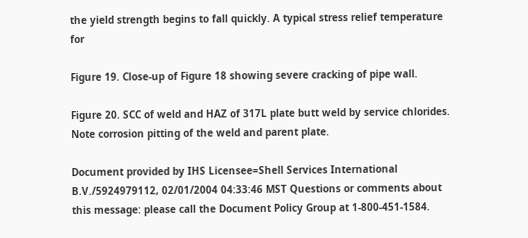the yield strength begins to fall quickly. A typical stress relief temperature for

Figure 19. Close-up of Figure 18 showing severe cracking of pipe wall.

Figure 20. SCC of weld and HAZ of 317L plate butt weld by service chlorides. Note corrosion pitting of the weld and parent plate.

Document provided by IHS Licensee=Shell Services International B.V./5924979112, 02/01/2004 04:33:46 MST Questions or comments about this message: please call the Document Policy Group at 1-800-451-1584.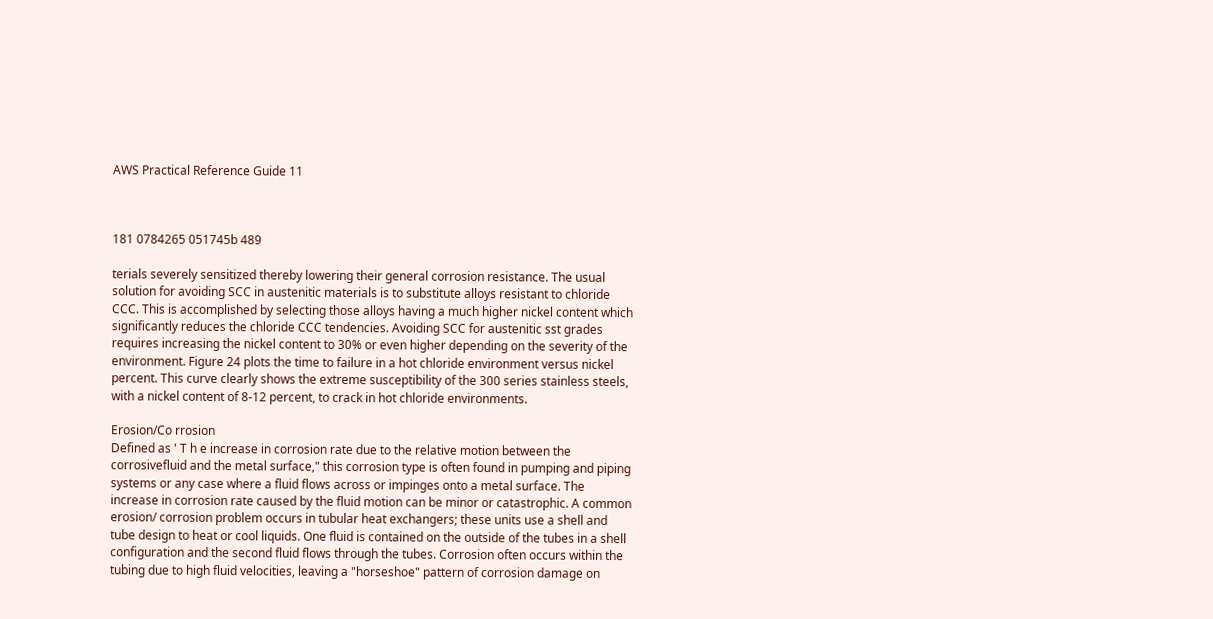AWS Practical Reference Guide 11



181 0784265 051745b 489

terials severely sensitized thereby lowering their general corrosion resistance. The usual solution for avoiding SCC in austenitic materials is to substitute alloys resistant to chloride CCC. This is accomplished by selecting those alloys having a much higher nickel content which significantly reduces the chloride CCC tendencies. Avoiding SCC for austenitic sst grades requires increasing the nickel content to 30% or even higher depending on the severity of the environment. Figure 24 plots the time to failure in a hot chloride environment versus nickel percent. This curve clearly shows the extreme susceptibility of the 300 series stainless steels, with a nickel content of 8-12 percent, to crack in hot chloride environments.

Erosion/Co rrosion
Defined as ' T h e increase in corrosion rate due to the relative motion between the corrosivefluid and the metal surface," this corrosion type is often found in pumping and piping systems or any case where a fluid flows across or impinges onto a metal surface. The increase in corrosion rate caused by the fluid motion can be minor or catastrophic. A common erosion/ corrosion problem occurs in tubular heat exchangers; these units use a shell and tube design to heat or cool liquids. One fluid is contained on the outside of the tubes in a shell configuration and the second fluid flows through the tubes. Corrosion often occurs within the tubing due to high fluid velocities, leaving a "horseshoe" pattern of corrosion damage on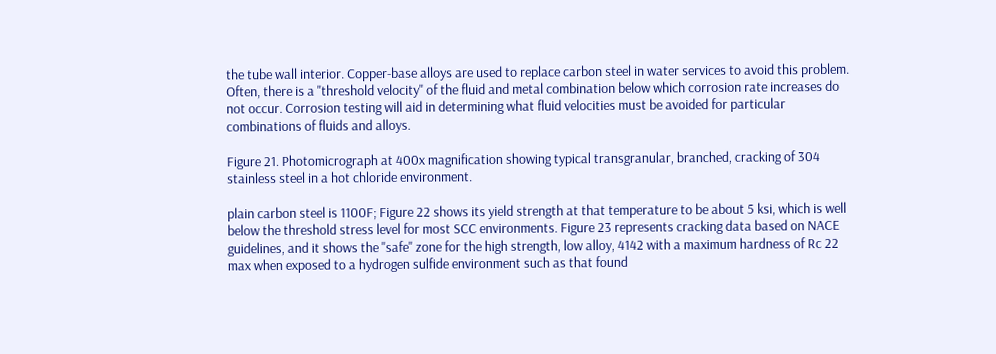the tube wall interior. Copper-base alloys are used to replace carbon steel in water services to avoid this problem. Often, there is a "threshold velocity" of the fluid and metal combination below which corrosion rate increases do not occur. Corrosion testing will aid in determining what fluid velocities must be avoided for particular combinations of fluids and alloys.

Figure 21. Photomicrograph at 400x magnification showing typical transgranular, branched, cracking of 304 stainless steel in a hot chloride environment.

plain carbon steel is 1100F; Figure 22 shows its yield strength at that temperature to be about 5 ksi, which is well below the threshold stress level for most SCC environments. Figure 23 represents cracking data based on NACE guidelines, and it shows the "safe" zone for the high strength, low alloy, 4142 with a maximum hardness of Rc 22 max when exposed to a hydrogen sulfide environment such as that found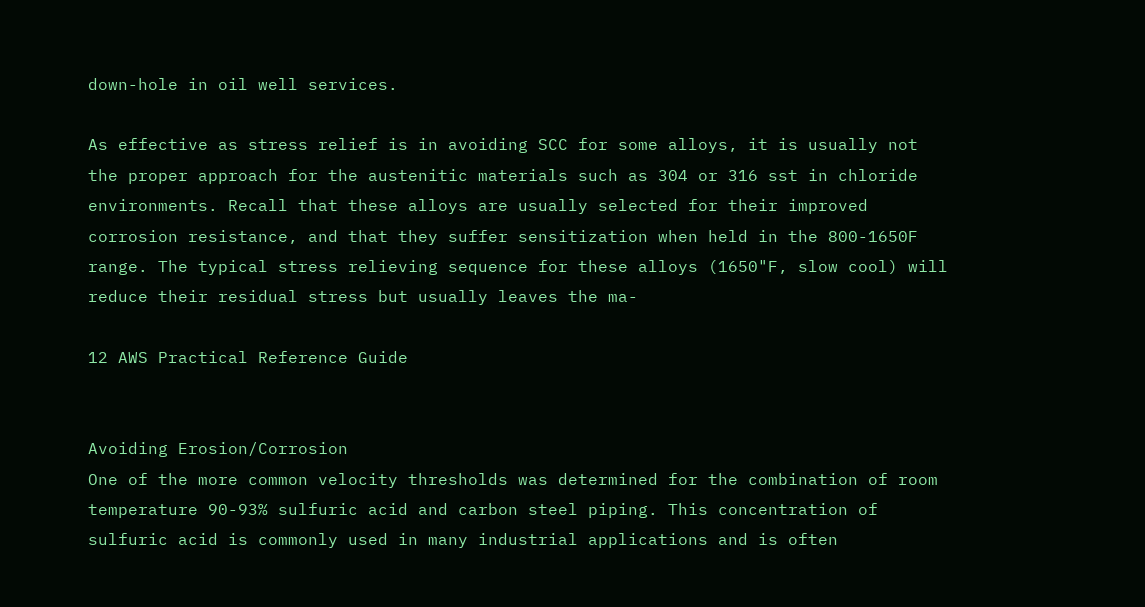down-hole in oil well services.

As effective as stress relief is in avoiding SCC for some alloys, it is usually not the proper approach for the austenitic materials such as 304 or 316 sst in chloride environments. Recall that these alloys are usually selected for their improved corrosion resistance, and that they suffer sensitization when held in the 800-1650F range. The typical stress relieving sequence for these alloys (1650"F, slow cool) will reduce their residual stress but usually leaves the ma-

12 AWS Practical Reference Guide


Avoiding Erosion/Corrosion
One of the more common velocity thresholds was determined for the combination of room temperature 90-93% sulfuric acid and carbon steel piping. This concentration of sulfuric acid is commonly used in many industrial applications and is often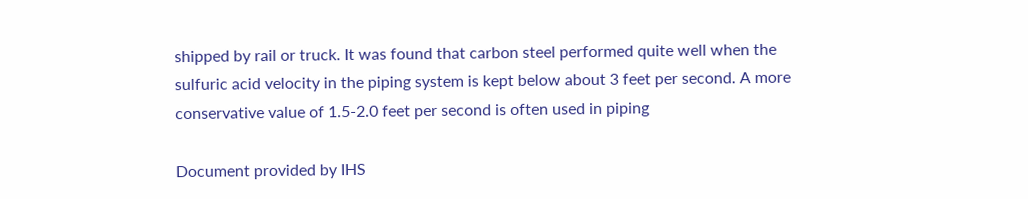shipped by rail or truck. It was found that carbon steel performed quite well when the sulfuric acid velocity in the piping system is kept below about 3 feet per second. A more conservative value of 1.5-2.0 feet per second is often used in piping

Document provided by IHS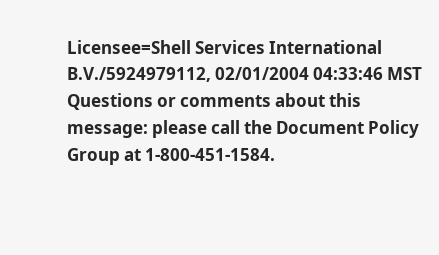Licensee=Shell Services International B.V./5924979112, 02/01/2004 04:33:46 MST Questions or comments about this message: please call the Document Policy Group at 1-800-451-1584.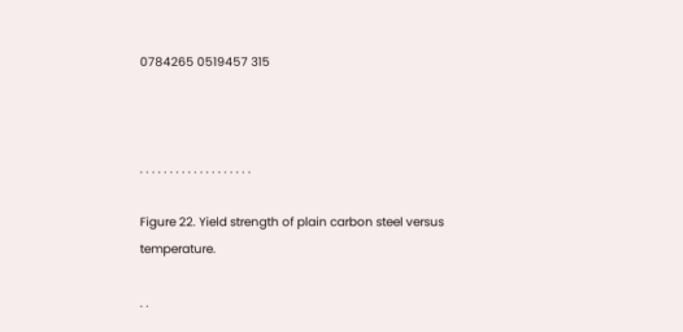0784265 0519457 315



. . . . . . . . . . . . . . . . . . .

Figure 22. Yield strength of plain carbon steel versus temperature.

. .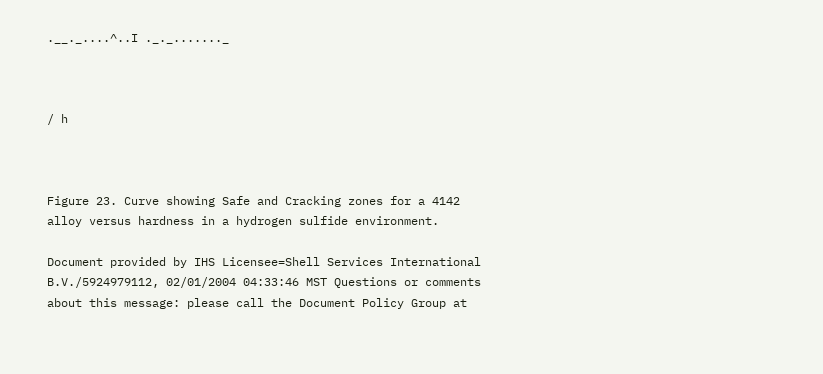.__._....^..I ._._......._



/ h



Figure 23. Curve showing Safe and Cracking zones for a 4142 alloy versus hardness in a hydrogen sulfide environment.

Document provided by IHS Licensee=Shell Services International B.V./5924979112, 02/01/2004 04:33:46 MST Questions or comments about this message: please call the Document Policy Group at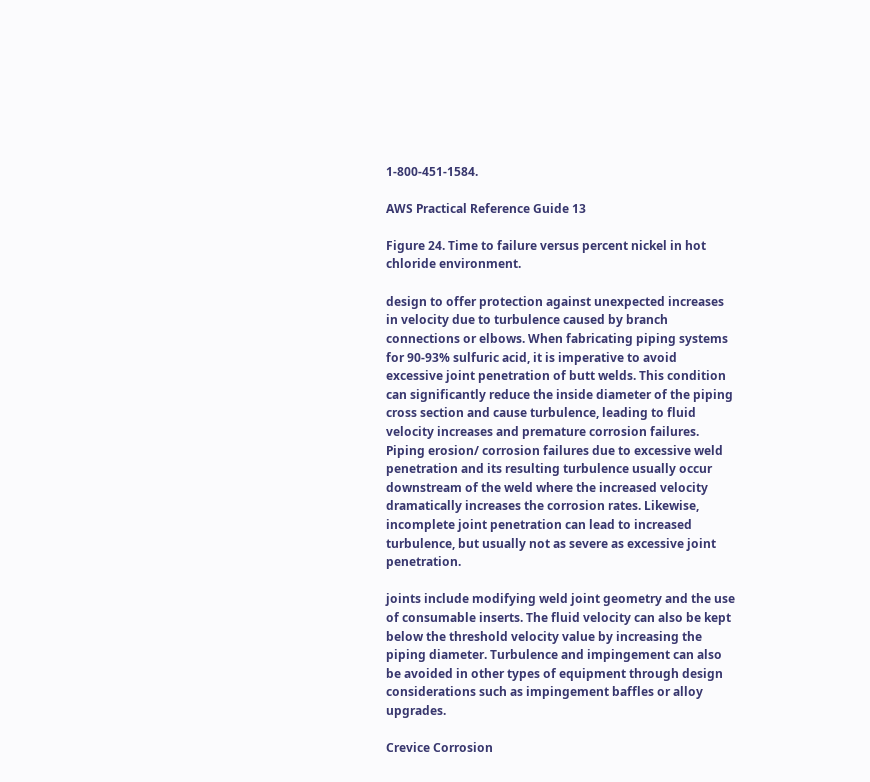1-800-451-1584.

AWS Practical Reference Guide 13

Figure 24. Time to failure versus percent nickel in hot chloride environment.

design to offer protection against unexpected increases in velocity due to turbulence caused by branch connections or elbows. When fabricating piping systems for 90-93% sulfuric acid, it is imperative to avoid excessive joint penetration of butt welds. This condition can significantly reduce the inside diameter of the piping cross section and cause turbulence, leading to fluid velocity increases and premature corrosion failures. Piping erosion/ corrosion failures due to excessive weld penetration and its resulting turbulence usually occur downstream of the weld where the increased velocity dramatically increases the corrosion rates. Likewise, incomplete joint penetration can lead to increased turbulence, but usually not as severe as excessive joint penetration.

joints include modifying weld joint geometry and the use of consumable inserts. The fluid velocity can also be kept below the threshold velocity value by increasing the piping diameter. Turbulence and impingement can also be avoided in other types of equipment through design considerations such as impingement baffles or alloy upgrades.

Crevice Corrosion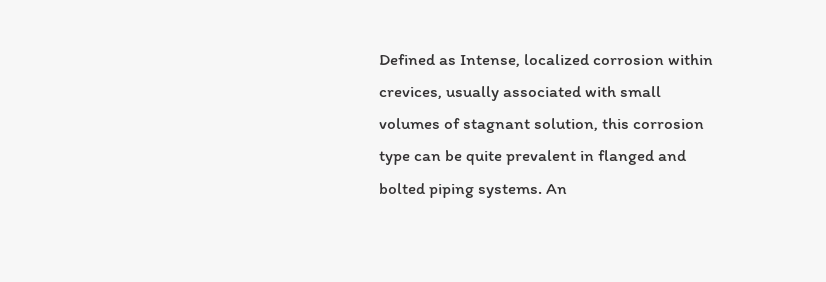Defined as Intense, localized corrosion within crevices, usually associated with small volumes of stagnant solution, this corrosion type can be quite prevalent in flanged and bolted piping systems. An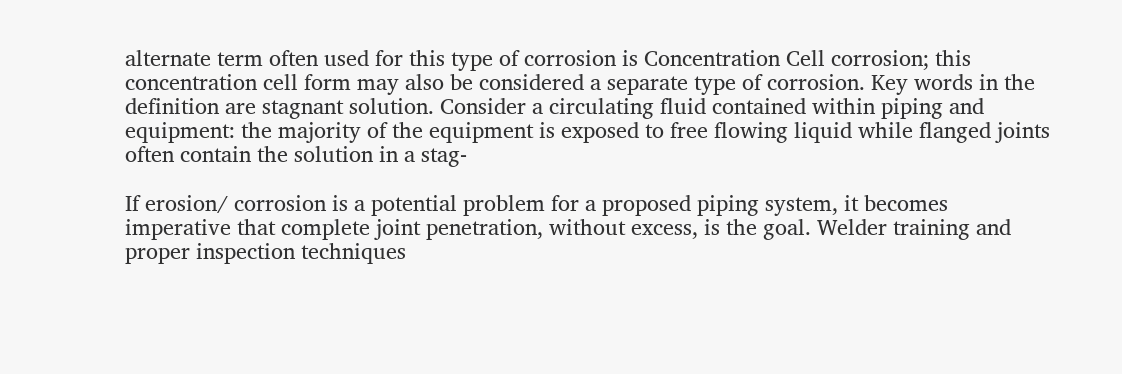alternate term often used for this type of corrosion is Concentration Cell corrosion; this concentration cell form may also be considered a separate type of corrosion. Key words in the definition are stagnant solution. Consider a circulating fluid contained within piping and equipment: the majority of the equipment is exposed to free flowing liquid while flanged joints often contain the solution in a stag-

If erosion/ corrosion is a potential problem for a proposed piping system, it becomes imperative that complete joint penetration, without excess, is the goal. Welder training and proper inspection techniques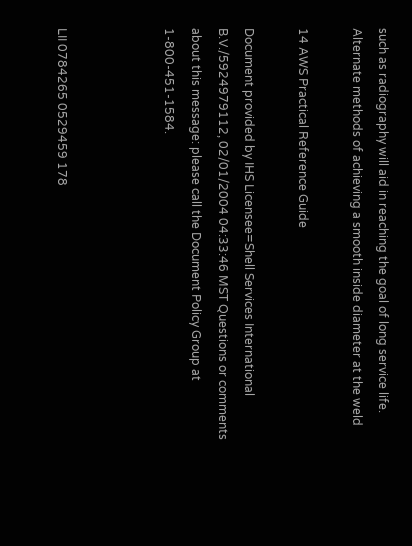such as radiography will aid in reaching the goal of long service life. Alternate methods of achieving a smooth inside diameter at the weld

14 AWS Practical Reference Guide

Document provided by IHS Licensee=Shell Services International B.V./5924979112, 02/01/2004 04:33:46 MST Questions or comments about this message: please call the Document Policy Group at 1-800-451-1584.



LII 0784265 0529459 178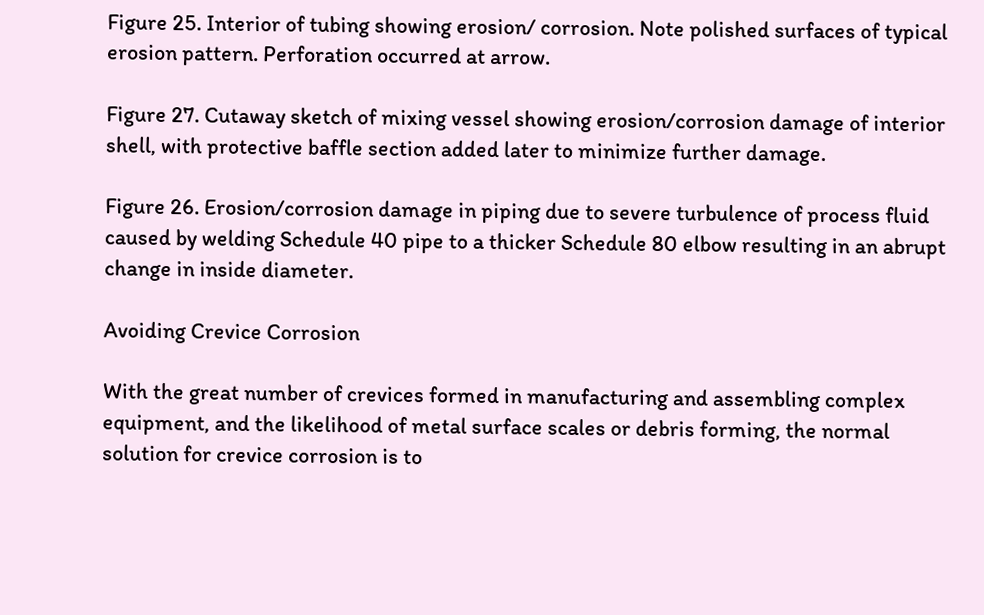Figure 25. Interior of tubing showing erosion/ corrosion. Note polished surfaces of typical erosion pattern. Perforation occurred at arrow.

Figure 27. Cutaway sketch of mixing vessel showing erosion/corrosion damage of interior shell, with protective baffle section added later to minimize further damage.

Figure 26. Erosion/corrosion damage in piping due to severe turbulence of process fluid caused by welding Schedule 40 pipe to a thicker Schedule 80 elbow resulting in an abrupt change in inside diameter.

Avoiding Crevice Corrosion

With the great number of crevices formed in manufacturing and assembling complex equipment, and the likelihood of metal surface scales or debris forming, the normal solution for crevice corrosion is to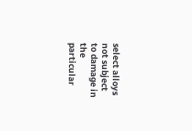select alloys not subject to damage in the particular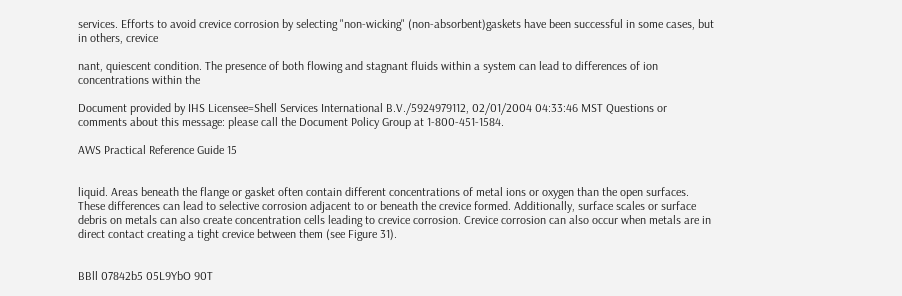services. Efforts to avoid crevice corrosion by selecting "non-wicking" (non-absorbent)gaskets have been successful in some cases, but in others, crevice

nant, quiescent condition. The presence of both flowing and stagnant fluids within a system can lead to differences of ion concentrations within the

Document provided by IHS Licensee=Shell Services International B.V./5924979112, 02/01/2004 04:33:46 MST Questions or comments about this message: please call the Document Policy Group at 1-800-451-1584.

AWS Practical Reference Guide 15


liquid. Areas beneath the flange or gasket often contain different concentrations of metal ions or oxygen than the open surfaces. These differences can lead to selective corrosion adjacent to or beneath the crevice formed. Additionally, surface scales or surface debris on metals can also create concentration cells leading to crevice corrosion. Crevice corrosion can also occur when metals are in direct contact creating a tight crevice between them (see Figure 31).


BBll 07842b5 05L9YbO 90T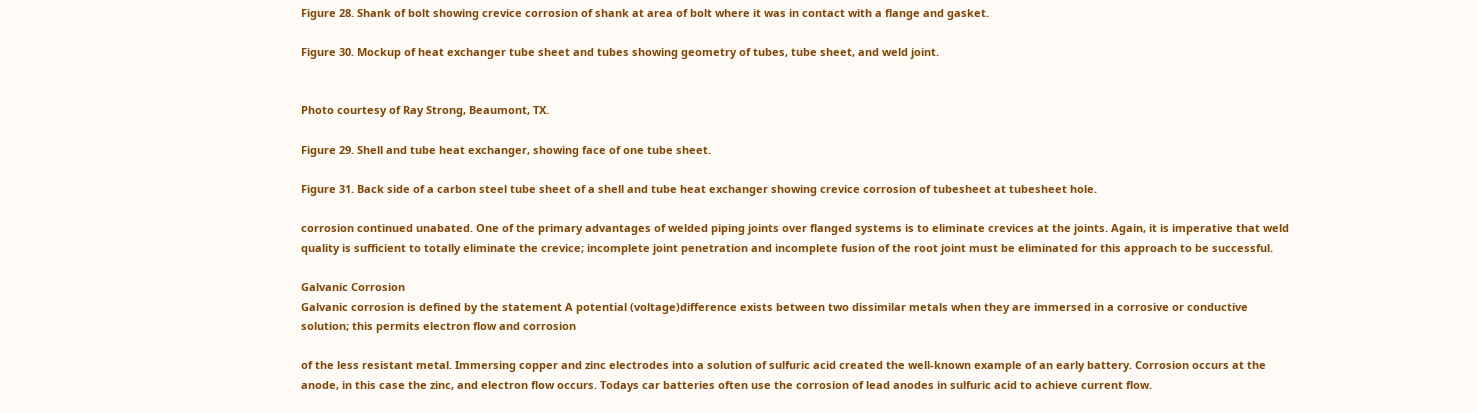Figure 28. Shank of bolt showing crevice corrosion of shank at area of bolt where it was in contact with a flange and gasket.

Figure 30. Mockup of heat exchanger tube sheet and tubes showing geometry of tubes, tube sheet, and weld joint.


Photo courtesy of Ray Strong, Beaumont, TX.

Figure 29. Shell and tube heat exchanger, showing face of one tube sheet.

Figure 31. Back side of a carbon steel tube sheet of a shell and tube heat exchanger showing crevice corrosion of tubesheet at tubesheet hole.

corrosion continued unabated. One of the primary advantages of welded piping joints over flanged systems is to eliminate crevices at the joints. Again, it is imperative that weld quality is sufficient to totally eliminate the crevice; incomplete joint penetration and incomplete fusion of the root joint must be eliminated for this approach to be successful.

Galvanic Corrosion
Galvanic corrosion is defined by the statement A potential (voltage)difference exists between two dissimilar metals when they are immersed in a corrosive or conductive solution; this permits electron flow and corrosion

of the less resistant metal. Immersing copper and zinc electrodes into a solution of sulfuric acid created the well-known example of an early battery. Corrosion occurs at the anode, in this case the zinc, and electron flow occurs. Todays car batteries often use the corrosion of lead anodes in sulfuric acid to achieve current flow.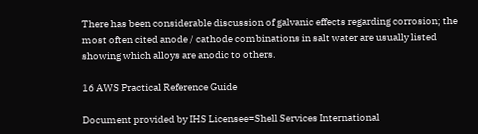There has been considerable discussion of galvanic effects regarding corrosion; the most often cited anode / cathode combinations in salt water are usually listed showing which alloys are anodic to others.

16 AWS Practical Reference Guide

Document provided by IHS Licensee=Shell Services International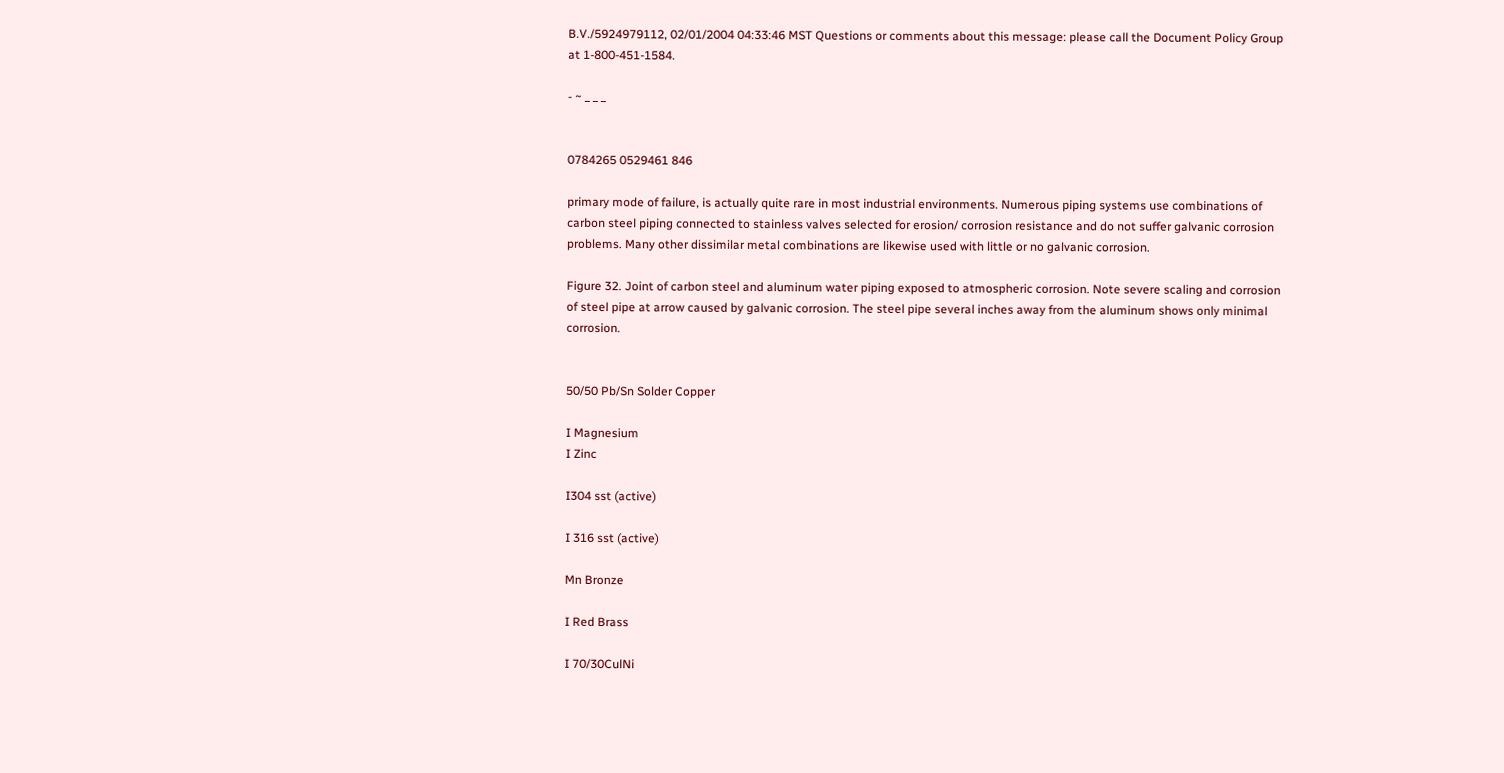B.V./5924979112, 02/01/2004 04:33:46 MST Questions or comments about this message: please call the Document Policy Group at 1-800-451-1584.

- ~ _ _ _


0784265 0529461 846

primary mode of failure, is actually quite rare in most industrial environments. Numerous piping systems use combinations of carbon steel piping connected to stainless valves selected for erosion/ corrosion resistance and do not suffer galvanic corrosion problems. Many other dissimilar metal combinations are likewise used with little or no galvanic corrosion.

Figure 32. Joint of carbon steel and aluminum water piping exposed to atmospheric corrosion. Note severe scaling and corrosion of steel pipe at arrow caused by galvanic corrosion. The steel pipe several inches away from the aluminum shows only minimal corrosion.


50/50 Pb/Sn Solder Copper

I Magnesium
I Zinc

I304 sst (active)

I 316 sst (active)

Mn Bronze

I Red Brass

I 70/30CulNi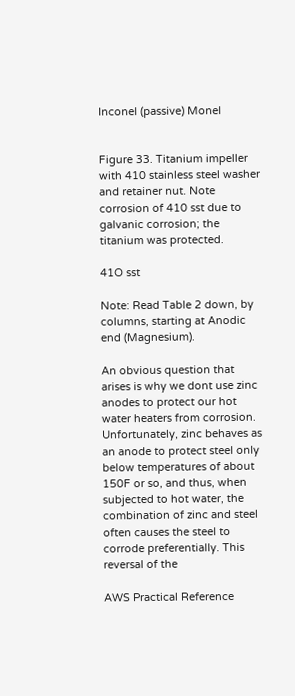Inconel (passive) Monel


Figure 33. Titanium impeller with 410 stainless steel washer and retainer nut. Note corrosion of 410 sst due to galvanic corrosion; the titanium was protected.

41O sst

Note: Read Table 2 down, by columns, starting at Anodic end (Magnesium).

An obvious question that arises is why we dont use zinc anodes to protect our hot water heaters from corrosion. Unfortunately, zinc behaves as an anode to protect steel only below temperatures of about 150F or so, and thus, when subjected to hot water, the combination of zinc and steel often causes the steel to corrode preferentially. This reversal of the

AWS Practical Reference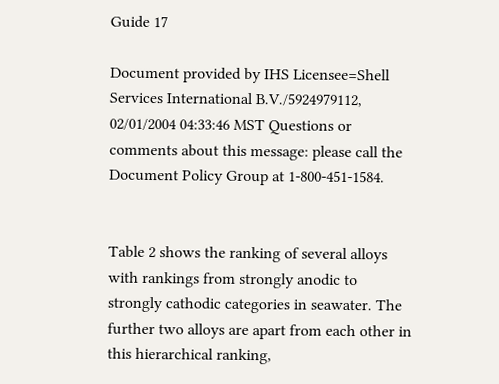Guide 17

Document provided by IHS Licensee=Shell Services International B.V./5924979112, 02/01/2004 04:33:46 MST Questions or comments about this message: please call the Document Policy Group at 1-800-451-1584.


Table 2 shows the ranking of several alloys with rankings from strongly anodic to strongly cathodic categories in seawater. The further two alloys are apart from each other in this hierarchical ranking,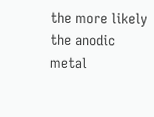the more likely the anodic metal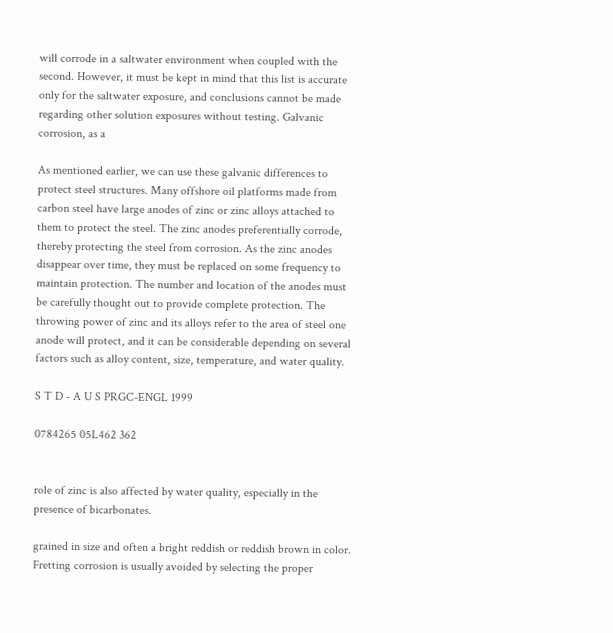will corrode in a saltwater environment when coupled with the second. However, it must be kept in mind that this list is accurate only for the saltwater exposure, and conclusions cannot be made regarding other solution exposures without testing. Galvanic corrosion, as a

As mentioned earlier, we can use these galvanic differences to protect steel structures. Many offshore oil platforms made from carbon steel have large anodes of zinc or zinc alloys attached to them to protect the steel. The zinc anodes preferentially corrode, thereby protecting the steel from corrosion. As the zinc anodes disappear over time, they must be replaced on some frequency to maintain protection. The number and location of the anodes must be carefully thought out to provide complete protection. The throwing power of zinc and its alloys refer to the area of steel one anode will protect, and it can be considerable depending on several factors such as alloy content, size, temperature, and water quality.

S T D - A U S PRGC-ENGL 1999

0784265 05L462 362


role of zinc is also affected by water quality, especially in the presence of bicarbonates.

grained in size and often a bright reddish or reddish brown in color. Fretting corrosion is usually avoided by selecting the proper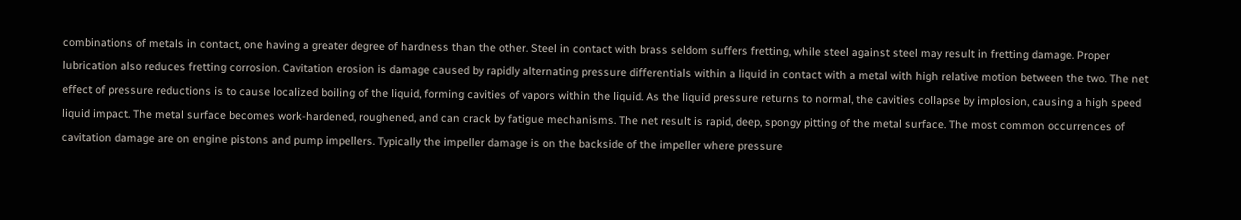combinations of metals in contact, one having a greater degree of hardness than the other. Steel in contact with brass seldom suffers fretting, while steel against steel may result in fretting damage. Proper lubrication also reduces fretting corrosion. Cavitation erosion is damage caused by rapidly alternating pressure differentials within a liquid in contact with a metal with high relative motion between the two. The net effect of pressure reductions is to cause localized boiling of the liquid, forming cavities of vapors within the liquid. As the liquid pressure returns to normal, the cavities collapse by implosion, causing a high speed liquid impact. The metal surface becomes work-hardened, roughened, and can crack by fatigue mechanisms. The net result is rapid, deep, spongy pitting of the metal surface. The most common occurrences of cavitation damage are on engine pistons and pump impellers. Typically the impeller damage is on the backside of the impeller where pressure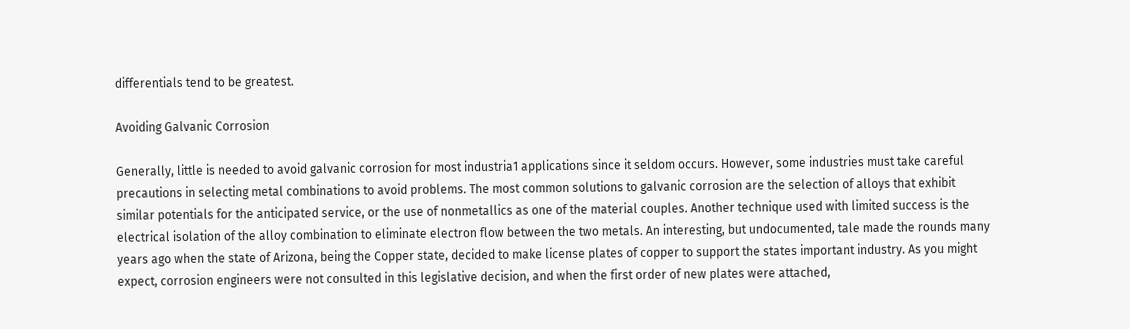differentials tend to be greatest.

Avoiding Galvanic Corrosion

Generally, little is needed to avoid galvanic corrosion for most industria1 applications since it seldom occurs. However, some industries must take careful precautions in selecting metal combinations to avoid problems. The most common solutions to galvanic corrosion are the selection of alloys that exhibit similar potentials for the anticipated service, or the use of nonmetallics as one of the material couples. Another technique used with limited success is the electrical isolation of the alloy combination to eliminate electron flow between the two metals. An interesting, but undocumented, tale made the rounds many years ago when the state of Arizona, being the Copper state, decided to make license plates of copper to support the states important industry. As you might expect, corrosion engineers were not consulted in this legislative decision, and when the first order of new plates were attached,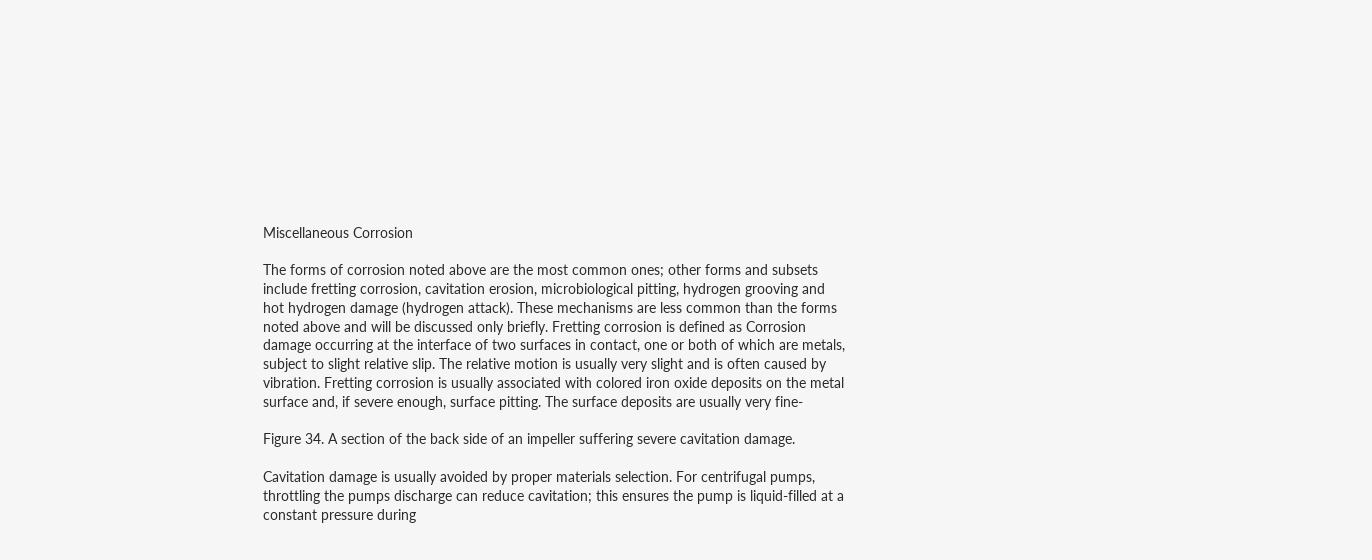Miscellaneous Corrosion

The forms of corrosion noted above are the most common ones; other forms and subsets include fretting corrosion, cavitation erosion, microbiological pitting, hydrogen grooving and hot hydrogen damage (hydrogen attack). These mechanisms are less common than the forms noted above and will be discussed only briefly. Fretting corrosion is defined as Corrosion damage occurring at the interface of two surfaces in contact, one or both of which are metals, subject to slight relative slip. The relative motion is usually very slight and is often caused by vibration. Fretting corrosion is usually associated with colored iron oxide deposits on the metal surface and, if severe enough, surface pitting. The surface deposits are usually very fine-

Figure 34. A section of the back side of an impeller suffering severe cavitation damage.

Cavitation damage is usually avoided by proper materials selection. For centrifugal pumps, throttling the pumps discharge can reduce cavitation; this ensures the pump is liquid-filled at a constant pressure during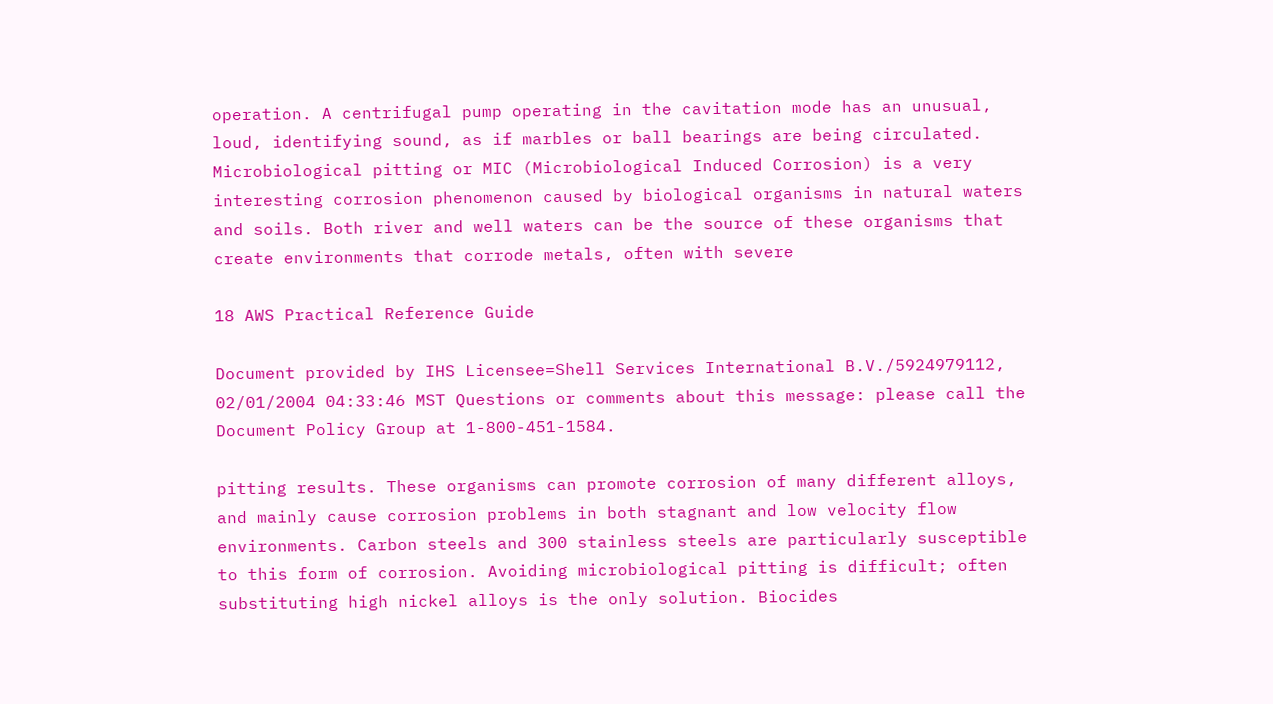operation. A centrifugal pump operating in the cavitation mode has an unusual, loud, identifying sound, as if marbles or ball bearings are being circulated. Microbiological pitting or MIC (Microbiological Induced Corrosion) is a very interesting corrosion phenomenon caused by biological organisms in natural waters and soils. Both river and well waters can be the source of these organisms that create environments that corrode metals, often with severe

18 AWS Practical Reference Guide

Document provided by IHS Licensee=Shell Services International B.V./5924979112, 02/01/2004 04:33:46 MST Questions or comments about this message: please call the Document Policy Group at 1-800-451-1584.

pitting results. These organisms can promote corrosion of many different alloys, and mainly cause corrosion problems in both stagnant and low velocity flow environments. Carbon steels and 300 stainless steels are particularly susceptible to this form of corrosion. Avoiding microbiological pitting is difficult; often substituting high nickel alloys is the only solution. Biocides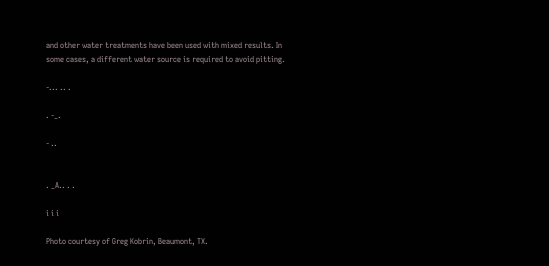and other water treatments have been used with mixed results. In some cases, a different water source is required to avoid pitting.

-... .. .

. -_.

- ..


. _A.. . .

i i i

Photo courtesy of Greg Kobrin, Beaumont, TX.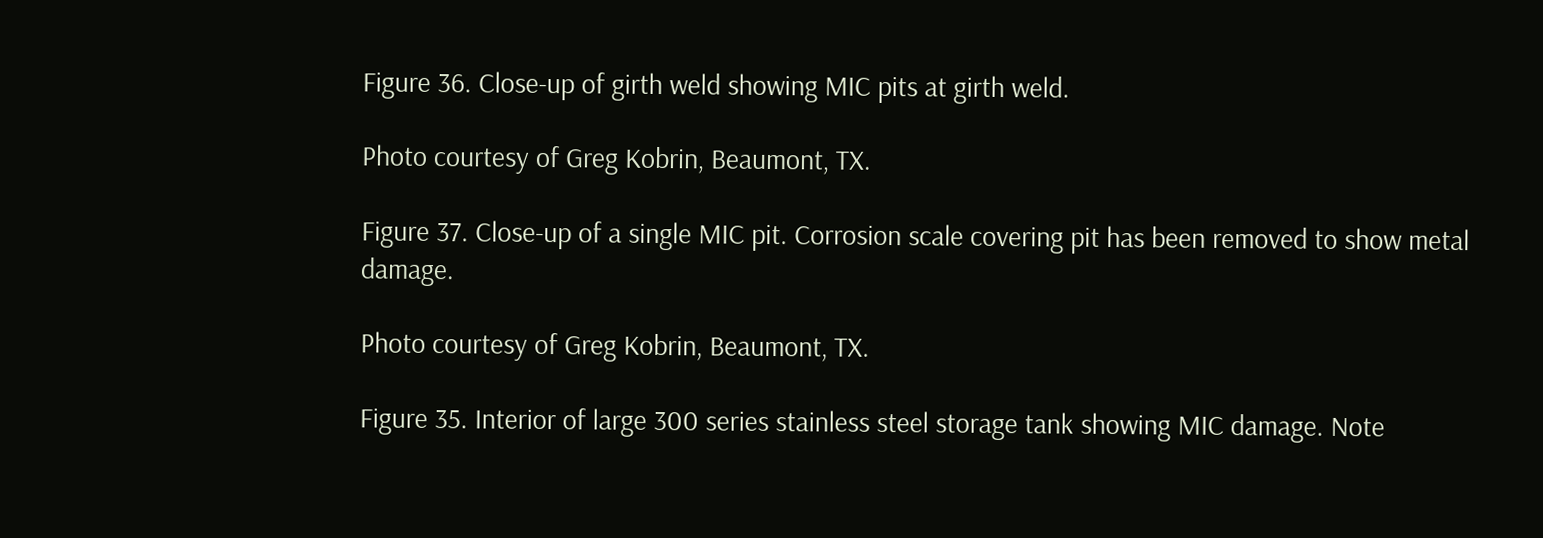Figure 36. Close-up of girth weld showing MIC pits at girth weld.

Photo courtesy of Greg Kobrin, Beaumont, TX.

Figure 37. Close-up of a single MIC pit. Corrosion scale covering pit has been removed to show metal damage.

Photo courtesy of Greg Kobrin, Beaumont, TX.

Figure 35. Interior of large 300 series stainless steel storage tank showing MIC damage. Note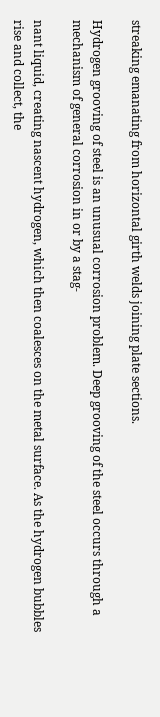streaking emanating from horizontal girth welds joining plate sections.

Hydrogen grooving of steel is an unusual corrosion problem. Deep grooving of the steel occurs through a mechanism of general corrosion in or by a stag-

nant liquid, creating nascent hydrogen, which then coalesces on the metal surface. As the hydrogen bubbles rise and collect, the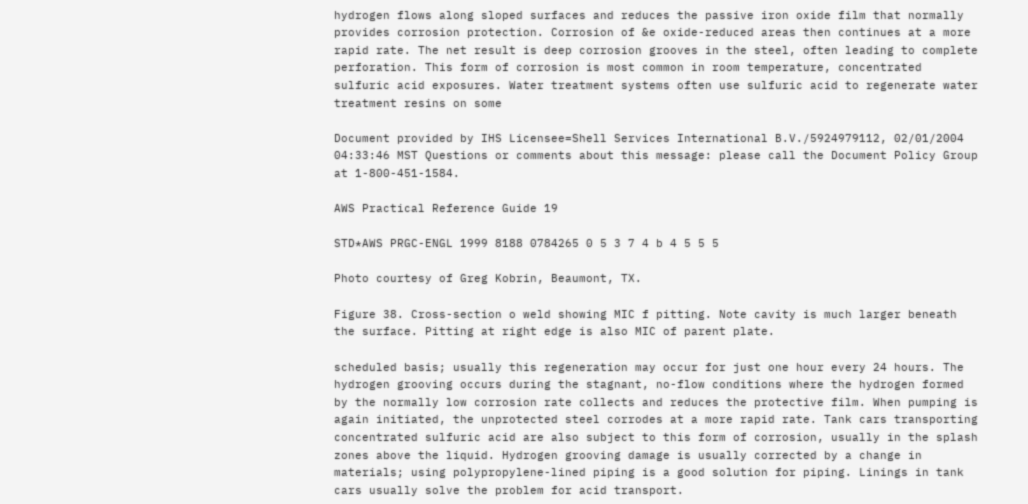hydrogen flows along sloped surfaces and reduces the passive iron oxide film that normally provides corrosion protection. Corrosion of &e oxide-reduced areas then continues at a more rapid rate. The net result is deep corrosion grooves in the steel, often leading to complete perforation. This form of corrosion is most common in room temperature, concentrated sulfuric acid exposures. Water treatment systems often use sulfuric acid to regenerate water treatment resins on some

Document provided by IHS Licensee=Shell Services International B.V./5924979112, 02/01/2004 04:33:46 MST Questions or comments about this message: please call the Document Policy Group at 1-800-451-1584.

AWS Practical Reference Guide 19

STD*AWS PRGC-ENGL 1999 8188 0784265 0 5 3 7 4 b 4 5 5 5

Photo courtesy of Greg Kobrin, Beaumont, TX.

Figure 38. Cross-section o weld showing MIC f pitting. Note cavity is much larger beneath the surface. Pitting at right edge is also MIC of parent plate.

scheduled basis; usually this regeneration may occur for just one hour every 24 hours. The hydrogen grooving occurs during the stagnant, no-flow conditions where the hydrogen formed by the normally low corrosion rate collects and reduces the protective film. When pumping is again initiated, the unprotected steel corrodes at a more rapid rate. Tank cars transporting concentrated sulfuric acid are also subject to this form of corrosion, usually in the splash zones above the liquid. Hydrogen grooving damage is usually corrected by a change in materials; using polypropylene-lined piping is a good solution for piping. Linings in tank cars usually solve the problem for acid transport.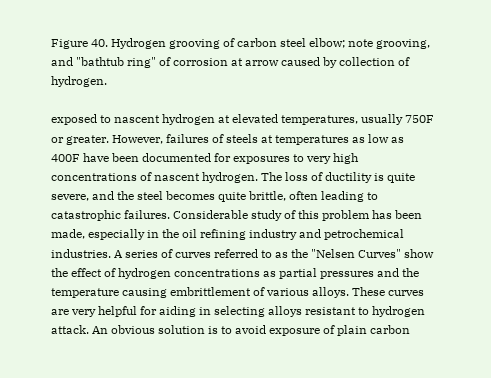Figure 40. Hydrogen grooving of carbon steel elbow; note grooving, and "bathtub ring" of corrosion at arrow caused by collection of hydrogen.

exposed to nascent hydrogen at elevated temperatures, usually 750F or greater. However, failures of steels at temperatures as low as 400F have been documented for exposures to very high concentrations of nascent hydrogen. The loss of ductility is quite severe, and the steel becomes quite brittle, often leading to catastrophic failures. Considerable study of this problem has been made, especially in the oil refining industry and petrochemical industries. A series of curves referred to as the "Nelsen Curves" show the effect of hydrogen concentrations as partial pressures and the temperature causing embrittlement of various alloys. These curves are very helpful for aiding in selecting alloys resistant to hydrogen attack. An obvious solution is to avoid exposure of plain carbon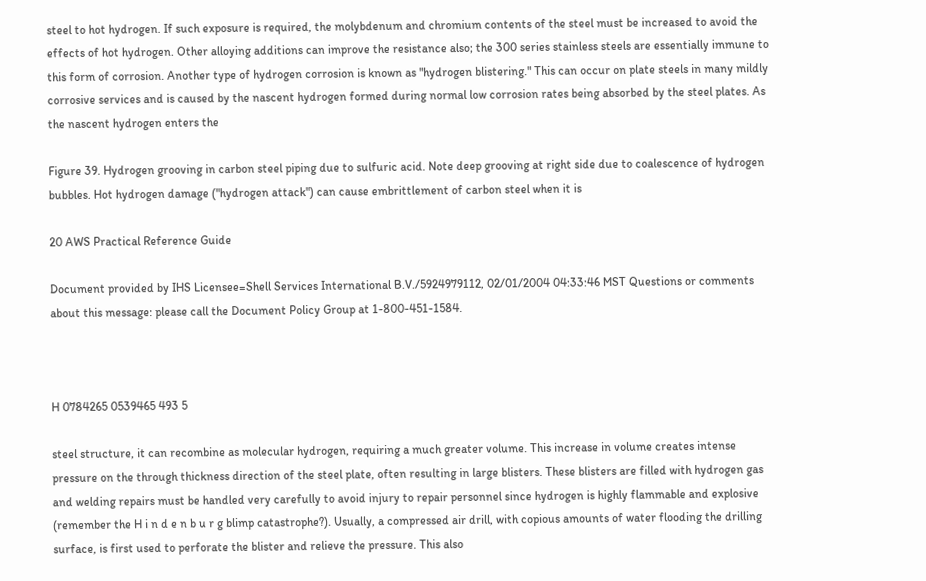steel to hot hydrogen. If such exposure is required, the molybdenum and chromium contents of the steel must be increased to avoid the effects of hot hydrogen. Other alloying additions can improve the resistance also; the 300 series stainless steels are essentially immune to this form of corrosion. Another type of hydrogen corrosion is known as "hydrogen blistering." This can occur on plate steels in many mildly corrosive services and is caused by the nascent hydrogen formed during normal low corrosion rates being absorbed by the steel plates. As the nascent hydrogen enters the

Figure 39. Hydrogen grooving in carbon steel piping due to sulfuric acid. Note deep grooving at right side due to coalescence of hydrogen bubbles. Hot hydrogen damage ("hydrogen attack") can cause embrittlement of carbon steel when it is

20 AWS Practical Reference Guide

Document provided by IHS Licensee=Shell Services International B.V./5924979112, 02/01/2004 04:33:46 MST Questions or comments about this message: please call the Document Policy Group at 1-800-451-1584.



H 0784265 0539465 493 5

steel structure, it can recombine as molecular hydrogen, requiring a much greater volume. This increase in volume creates intense pressure on the through thickness direction of the steel plate, often resulting in large blisters. These blisters are filled with hydrogen gas and welding repairs must be handled very carefully to avoid injury to repair personnel since hydrogen is highly flammable and explosive (remember the H i n d e n b u r g blimp catastrophe?). Usually, a compressed air drill, with copious amounts of water flooding the drilling surface, is first used to perforate the blister and relieve the pressure. This also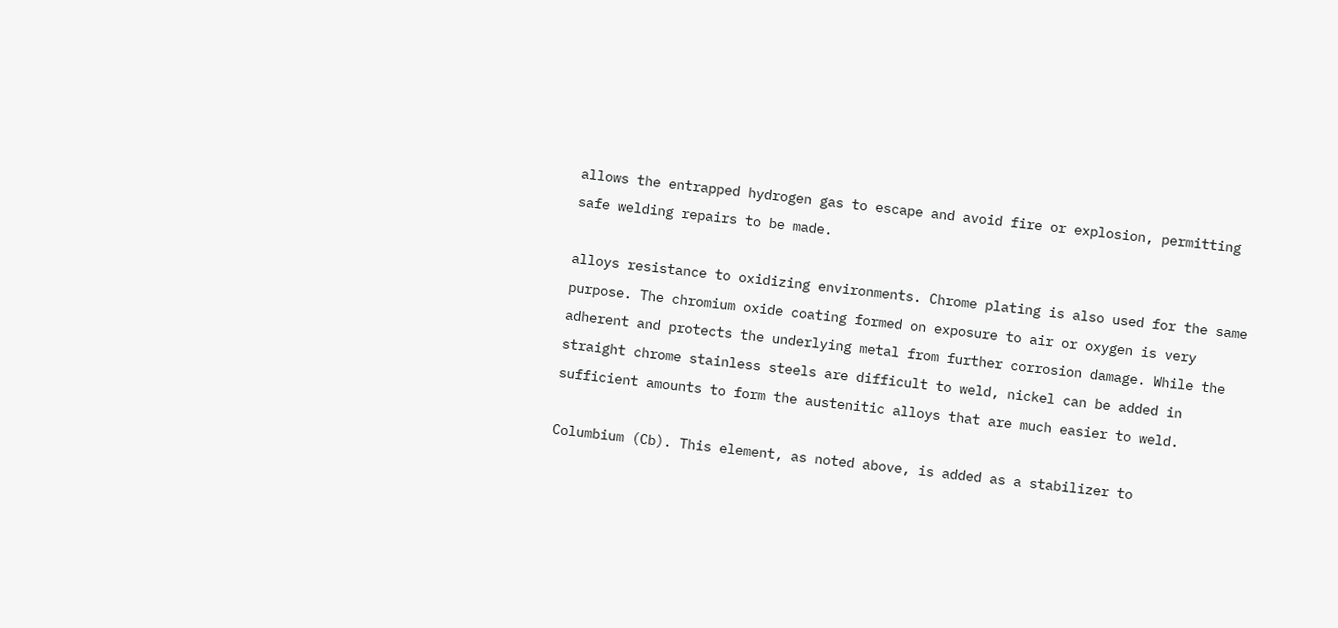allows the entrapped hydrogen gas to escape and avoid fire or explosion, permitting safe welding repairs to be made.

alloys resistance to oxidizing environments. Chrome plating is also used for the same purpose. The chromium oxide coating formed on exposure to air or oxygen is very adherent and protects the underlying metal from further corrosion damage. While the straight chrome stainless steels are difficult to weld, nickel can be added in sufficient amounts to form the austenitic alloys that are much easier to weld.

Columbium (Cb). This element, as noted above, is added as a stabilizer to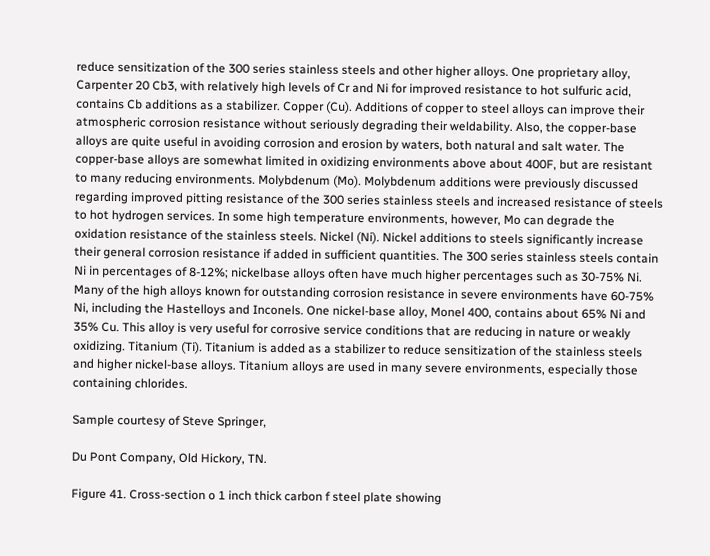reduce sensitization of the 300 series stainless steels and other higher alloys. One proprietary alloy, Carpenter 20 Cb3, with relatively high levels of Cr and Ni for improved resistance to hot sulfuric acid, contains Cb additions as a stabilizer. Copper (Cu). Additions of copper to steel alloys can improve their atmospheric corrosion resistance without seriously degrading their weldability. Also, the copper-base alloys are quite useful in avoiding corrosion and erosion by waters, both natural and salt water. The copper-base alloys are somewhat limited in oxidizing environments above about 400F, but are resistant to many reducing environments. Molybdenum (Mo). Molybdenum additions were previously discussed regarding improved pitting resistance of the 300 series stainless steels and increased resistance of steels to hot hydrogen services. In some high temperature environments, however, Mo can degrade the oxidation resistance of the stainless steels. Nickel (Ni). Nickel additions to steels significantly increase their general corrosion resistance if added in sufficient quantities. The 300 series stainless steels contain Ni in percentages of 8-12%; nickelbase alloys often have much higher percentages such as 30-75% Ni. Many of the high alloys known for outstanding corrosion resistance in severe environments have 60-75% Ni, including the Hastelloys and Inconels. One nickel-base alloy, Monel 400, contains about 65% Ni and 35% Cu. This alloy is very useful for corrosive service conditions that are reducing in nature or weakly oxidizing. Titanium (Ti). Titanium is added as a stabilizer to reduce sensitization of the stainless steels and higher nickel-base alloys. Titanium alloys are used in many severe environments, especially those containing chlorides.

Sample courtesy of Steve Springer,

Du Pont Company, Old Hickory, TN.

Figure 41. Cross-section o 1 inch thick carbon f steel plate showing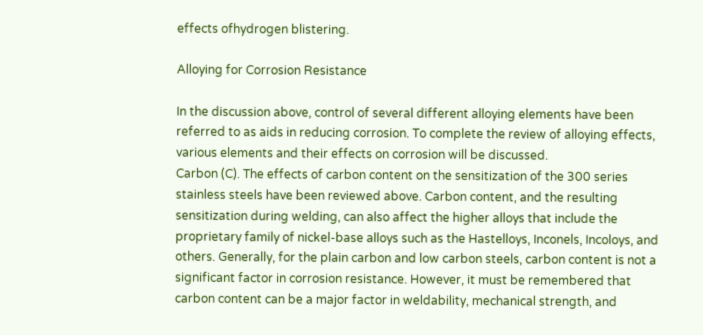effects ofhydrogen blistering.

Alloying for Corrosion Resistance

In the discussion above, control of several different alloying elements have been referred to as aids in reducing corrosion. To complete the review of alloying effects, various elements and their effects on corrosion will be discussed.
Carbon (C). The effects of carbon content on the sensitization of the 300 series stainless steels have been reviewed above. Carbon content, and the resulting sensitization during welding, can also affect the higher alloys that include the proprietary family of nickel-base alloys such as the Hastelloys, Inconels, Incoloys, and others. Generally, for the plain carbon and low carbon steels, carbon content is not a significant factor in corrosion resistance. However, it must be remembered that carbon content can be a major factor in weldability, mechanical strength, and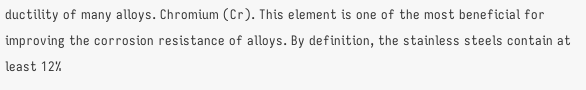ductility of many alloys. Chromium (Cr). This element is one of the most beneficial for improving the corrosion resistance of alloys. By definition, the stainless steels contain at least 12%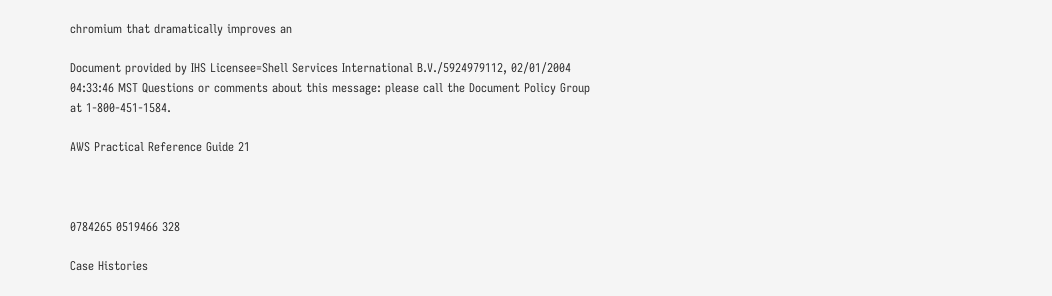chromium that dramatically improves an

Document provided by IHS Licensee=Shell Services International B.V./5924979112, 02/01/2004 04:33:46 MST Questions or comments about this message: please call the Document Policy Group at 1-800-451-1584.

AWS Practical Reference Guide 21



0784265 0519466 328

Case Histories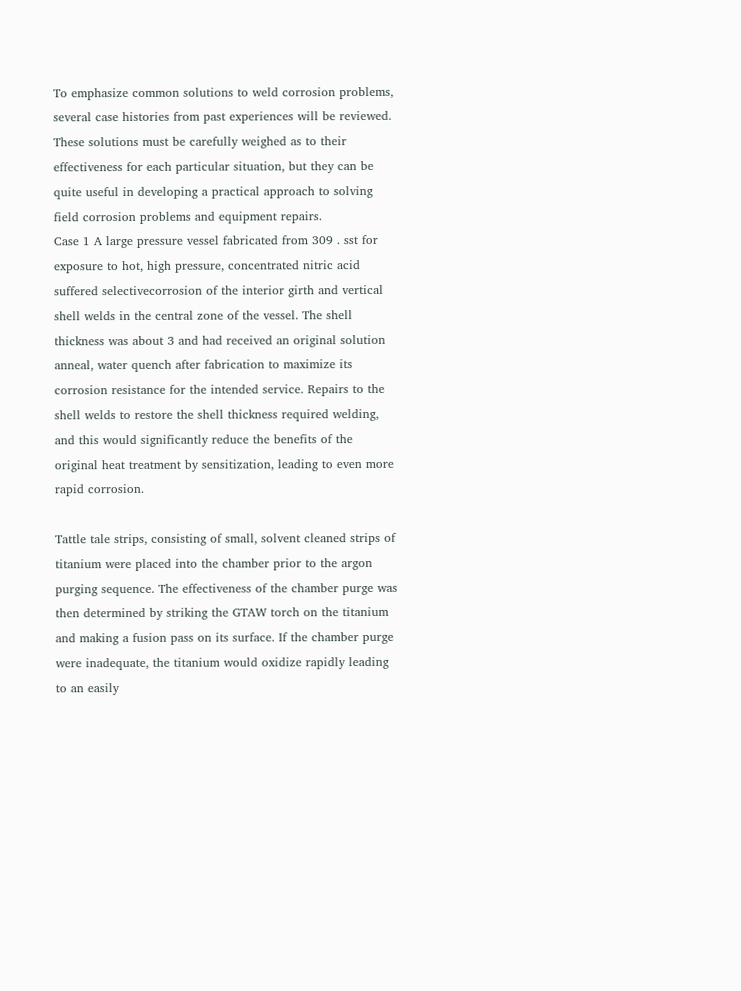To emphasize common solutions to weld corrosion problems, several case histories from past experiences will be reviewed. These solutions must be carefully weighed as to their effectiveness for each particular situation, but they can be quite useful in developing a practical approach to solving field corrosion problems and equipment repairs.
Case 1 A large pressure vessel fabricated from 309 . sst for exposure to hot, high pressure, concentrated nitric acid suffered selectivecorrosion of the interior girth and vertical shell welds in the central zone of the vessel. The shell thickness was about 3 and had received an original solution anneal, water quench after fabrication to maximize its corrosion resistance for the intended service. Repairs to the shell welds to restore the shell thickness required welding, and this would significantly reduce the benefits of the original heat treatment by sensitization, leading to even more rapid corrosion.

Tattle tale strips, consisting of small, solvent cleaned strips of titanium were placed into the chamber prior to the argon purging sequence. The effectiveness of the chamber purge was then determined by striking the GTAW torch on the titanium and making a fusion pass on its surface. If the chamber purge were inadequate, the titanium would oxidize rapidly leading to an easily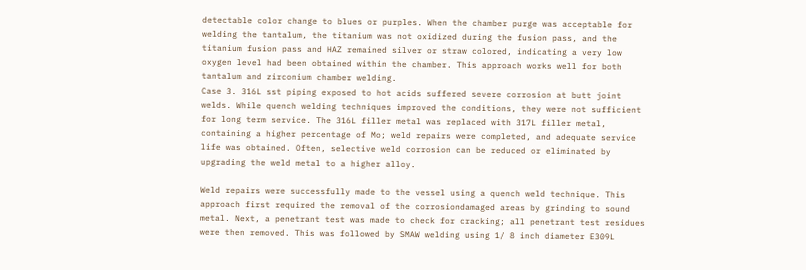detectable color change to blues or purples. When the chamber purge was acceptable for welding the tantalum, the titanium was not oxidized during the fusion pass, and the titanium fusion pass and HAZ remained silver or straw colored, indicating a very low oxygen level had been obtained within the chamber. This approach works well for both tantalum and zirconium chamber welding.
Case 3. 316L sst piping exposed to hot acids suffered severe corrosion at butt joint welds. While quench welding techniques improved the conditions, they were not sufficient for long term service. The 316L filler metal was replaced with 317L filler metal, containing a higher percentage of Mo; weld repairs were completed, and adequate service life was obtained. Often, selective weld corrosion can be reduced or eliminated by upgrading the weld metal to a higher alloy.

Weld repairs were successfully made to the vessel using a quench weld technique. This approach first required the removal of the corrosiondamaged areas by grinding to sound metal. Next, a penetrant test was made to check for cracking; all penetrant test residues were then removed. This was followed by SMAW welding using 1/ 8 inch diameter E309L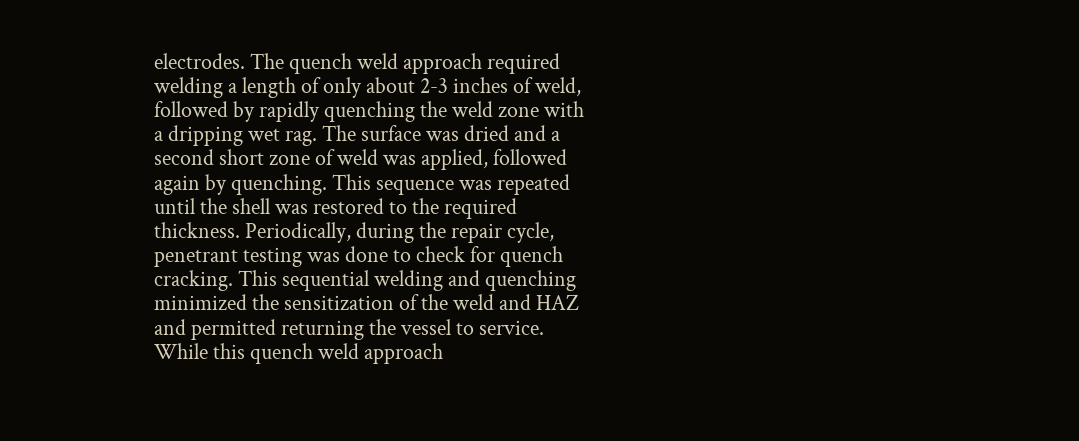electrodes. The quench weld approach required welding a length of only about 2-3 inches of weld, followed by rapidly quenching the weld zone with a dripping wet rag. The surface was dried and a second short zone of weld was applied, followed again by quenching. This sequence was repeated until the shell was restored to the required thickness. Periodically, during the repair cycle, penetrant testing was done to check for quench cracking. This sequential welding and quenching minimized the sensitization of the weld and HAZ and permitted returning the vessel to service. While this quench weld approach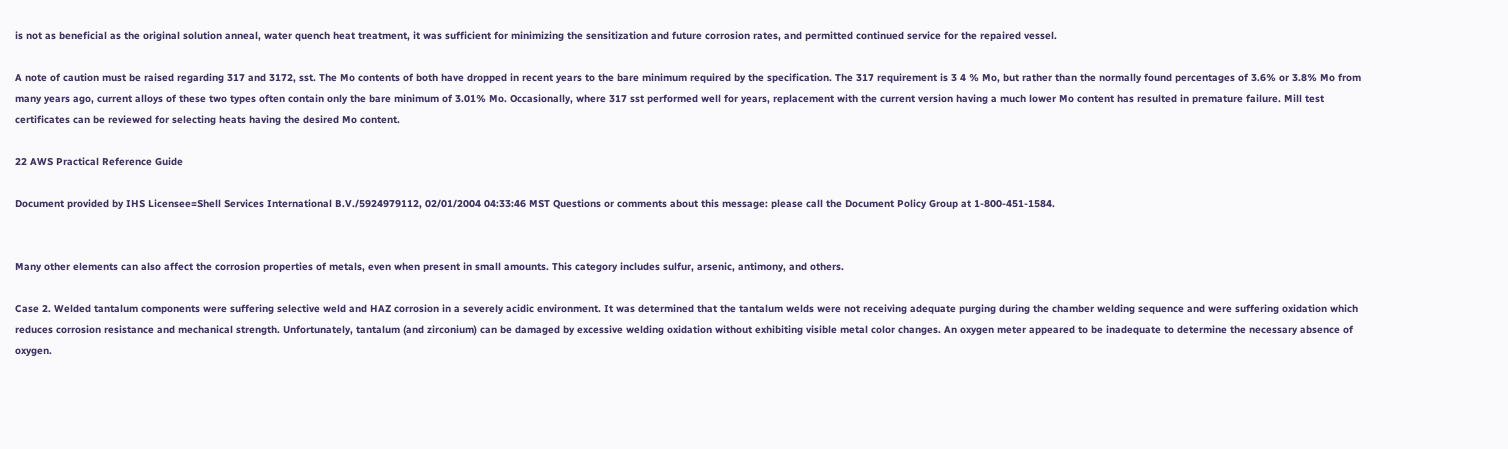is not as beneficial as the original solution anneal, water quench heat treatment, it was sufficient for minimizing the sensitization and future corrosion rates, and permitted continued service for the repaired vessel.

A note of caution must be raised regarding 317 and 3172, sst. The Mo contents of both have dropped in recent years to the bare minimum required by the specification. The 317 requirement is 3 4 % Mo, but rather than the normally found percentages of 3.6% or 3.8% Mo from many years ago, current alloys of these two types often contain only the bare minimum of 3.01% Mo. Occasionally, where 317 sst performed well for years, replacement with the current version having a much lower Mo content has resulted in premature failure. Mill test certificates can be reviewed for selecting heats having the desired Mo content.

22 AWS Practical Reference Guide

Document provided by IHS Licensee=Shell Services International B.V./5924979112, 02/01/2004 04:33:46 MST Questions or comments about this message: please call the Document Policy Group at 1-800-451-1584.


Many other elements can also affect the corrosion properties of metals, even when present in small amounts. This category includes sulfur, arsenic, antimony, and others.

Case 2. Welded tantalum components were suffering selective weld and HAZ corrosion in a severely acidic environment. It was determined that the tantalum welds were not receiving adequate purging during the chamber welding sequence and were suffering oxidation which reduces corrosion resistance and mechanical strength. Unfortunately, tantalum (and zirconium) can be damaged by excessive welding oxidation without exhibiting visible metal color changes. An oxygen meter appeared to be inadequate to determine the necessary absence of oxygen.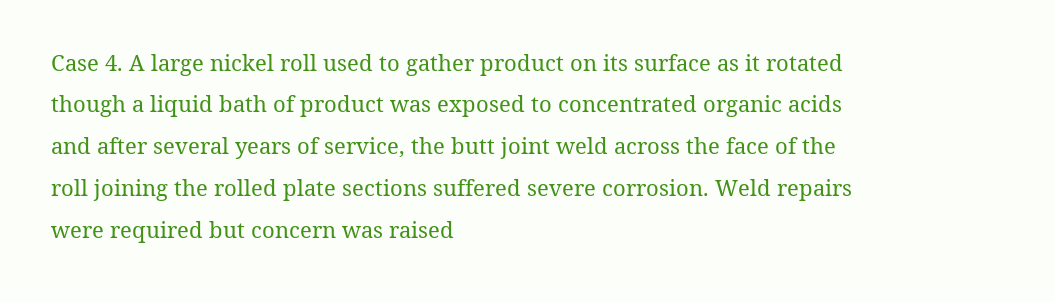Case 4. A large nickel roll used to gather product on its surface as it rotated though a liquid bath of product was exposed to concentrated organic acids and after several years of service, the butt joint weld across the face of the roll joining the rolled plate sections suffered severe corrosion. Weld repairs were required but concern was raised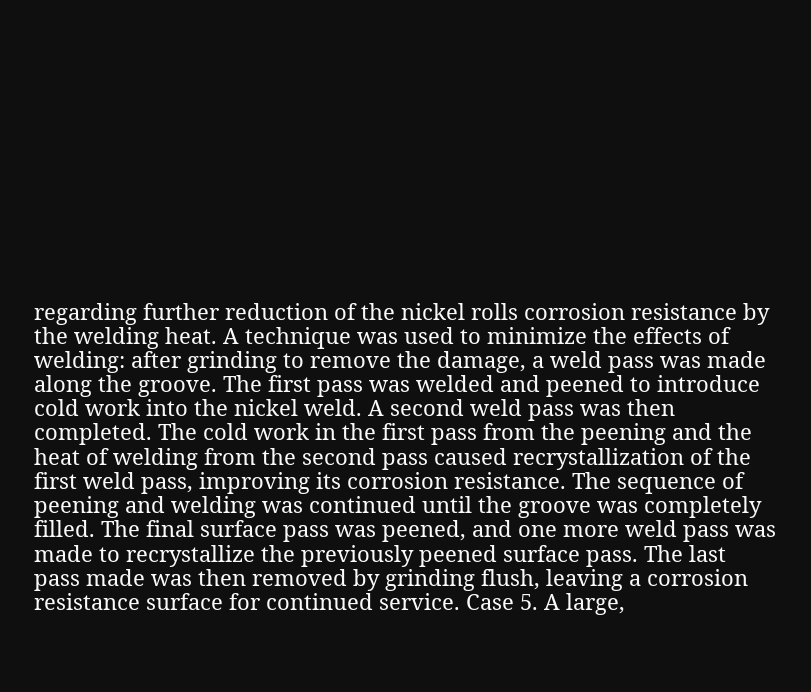regarding further reduction of the nickel rolls corrosion resistance by the welding heat. A technique was used to minimize the effects of welding: after grinding to remove the damage, a weld pass was made along the groove. The first pass was welded and peened to introduce cold work into the nickel weld. A second weld pass was then completed. The cold work in the first pass from the peening and the heat of welding from the second pass caused recrystallization of the first weld pass, improving its corrosion resistance. The sequence of peening and welding was continued until the groove was completely filled. The final surface pass was peened, and one more weld pass was made to recrystallize the previously peened surface pass. The last pass made was then removed by grinding flush, leaving a corrosion resistance surface for continued service. Case 5. A large,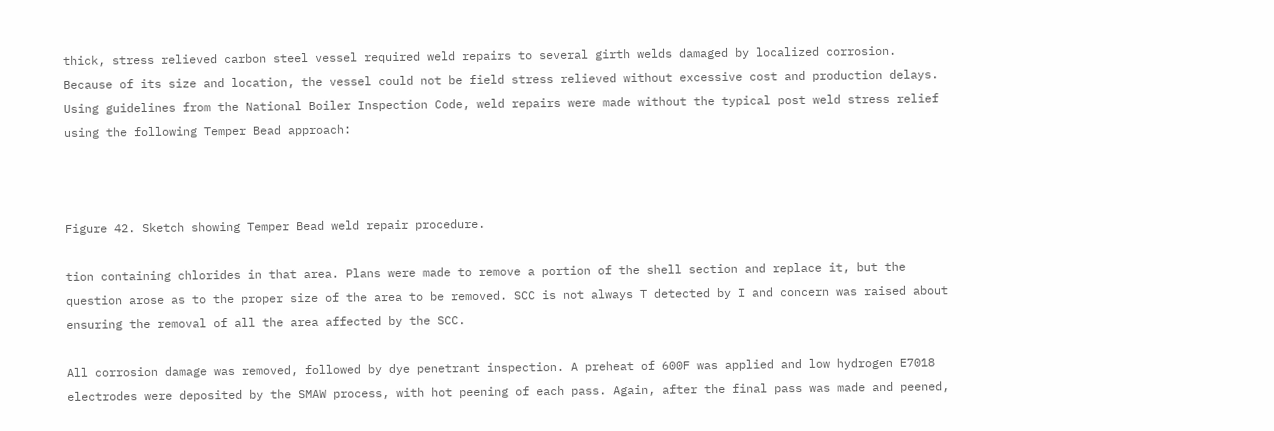thick, stress relieved carbon steel vessel required weld repairs to several girth welds damaged by localized corrosion. Because of its size and location, the vessel could not be field stress relieved without excessive cost and production delays. Using guidelines from the National Boiler Inspection Code, weld repairs were made without the typical post weld stress relief using the following Temper Bead approach:



Figure 42. Sketch showing Temper Bead weld repair procedure.

tion containing chlorides in that area. Plans were made to remove a portion of the shell section and replace it, but the question arose as to the proper size of the area to be removed. SCC is not always T detected by I and concern was raised about ensuring the removal of all the area affected by the SCC.

All corrosion damage was removed, followed by dye penetrant inspection. A preheat of 600F was applied and low hydrogen E7018 electrodes were deposited by the SMAW process, with hot peening of each pass. Again, after the final pass was made and peened,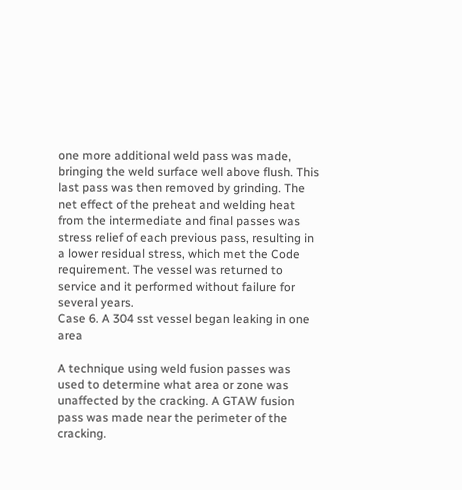one more additional weld pass was made, bringing the weld surface well above flush. This last pass was then removed by grinding. The net effect of the preheat and welding heat from the intermediate and final passes was stress relief of each previous pass, resulting in a lower residual stress, which met the Code requirement. The vessel was returned to service and it performed without failure for several years.
Case 6. A 304 sst vessel began leaking in one area

A technique using weld fusion passes was used to determine what area or zone was unaffected by the cracking. A GTAW fusion pass was made near the perimeter of the cracking.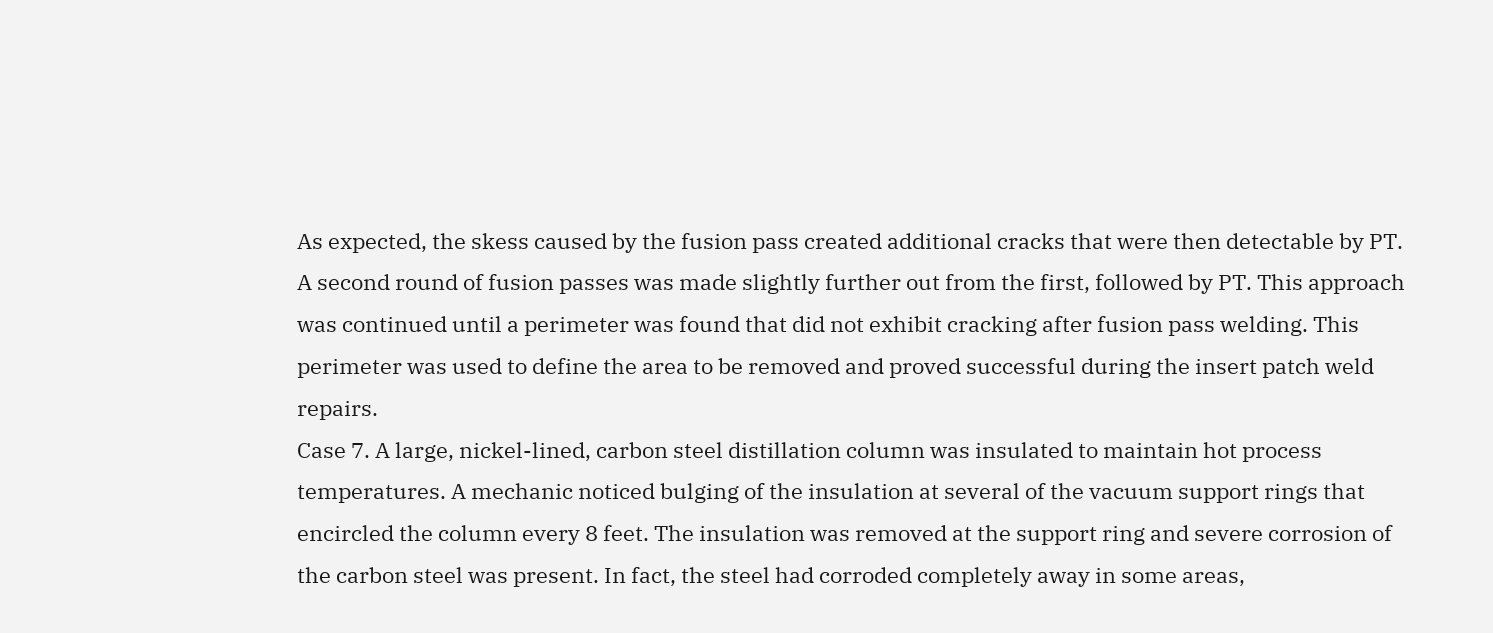As expected, the skess caused by the fusion pass created additional cracks that were then detectable by PT. A second round of fusion passes was made slightly further out from the first, followed by PT. This approach was continued until a perimeter was found that did not exhibit cracking after fusion pass welding. This perimeter was used to define the area to be removed and proved successful during the insert patch weld repairs.
Case 7. A large, nickel-lined, carbon steel distillation column was insulated to maintain hot process temperatures. A mechanic noticed bulging of the insulation at several of the vacuum support rings that encircled the column every 8 feet. The insulation was removed at the support ring and severe corrosion of the carbon steel was present. In fact, the steel had corroded completely away in some areas,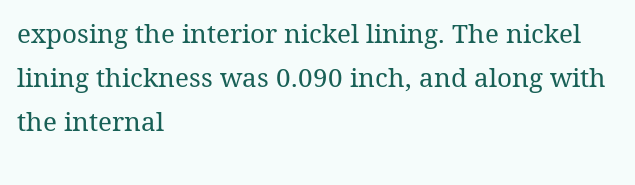exposing the interior nickel lining. The nickel lining thickness was 0.090 inch, and along with the internal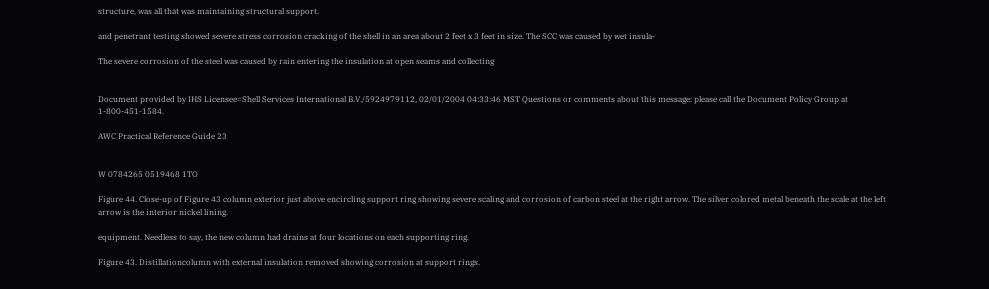structure, was all that was maintaining structural support.

and penetrant testing showed severe stress corrosion cracking of the shell in an area about 2 feet x 3 feet in size. The SCC was caused by wet insula-

The severe corrosion of the steel was caused by rain entering the insulation at open seams and collecting


Document provided by IHS Licensee=Shell Services International B.V./5924979112, 02/01/2004 04:33:46 MST Questions or comments about this message: please call the Document Policy Group at 1-800-451-1584.

AWC Practical Reference Guide 23


W 0784265 0519468 1TO

Figure 44. Close-up of Figure 43 column exterior just above encircling support ring showing severe scaling and corrosion of carbon steel at the right arrow. The silver colored metal beneath the scale at the left arrow is the interior nickel lining.

equipment. Needless to say, the new column had drains at four locations on each supporting ring.

Figure 43. Distillationcolumn with external insulation removed showing corrosion at support rings.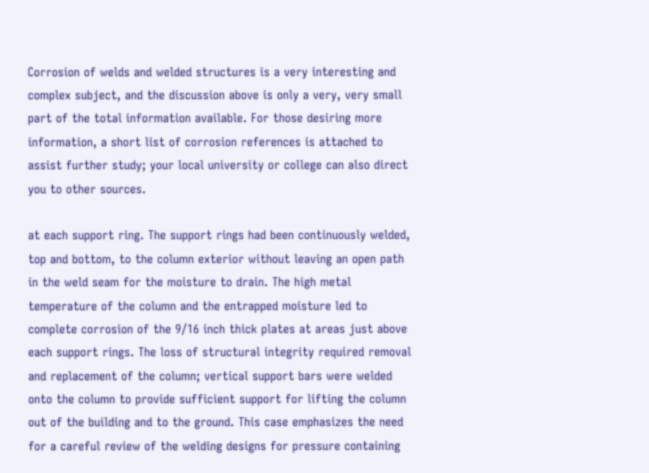Corrosion of welds and welded structures is a very interesting and complex subject, and the discussion above is only a very, very small part of the total information available. For those desiring more information, a short list of corrosion references is attached to assist further study; your local university or college can also direct you to other sources.

at each support ring. The support rings had been continuously welded, top and bottom, to the column exterior without leaving an open path in the weld seam for the moisture to drain. The high metal temperature of the column and the entrapped moisture led to complete corrosion of the 9/16 inch thick plates at areas just above each support rings. The loss of structural integrity required removal and replacement of the column; vertical support bars were welded onto the column to provide sufficient support for lifting the column out of the building and to the ground. This case emphasizes the need for a careful review of the welding designs for pressure containing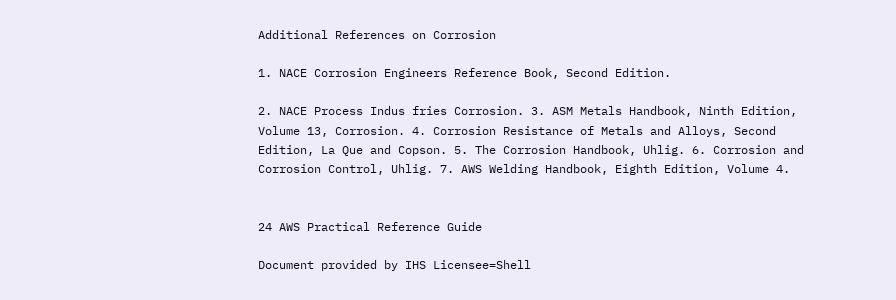Additional References on Corrosion

1. NACE Corrosion Engineers Reference Book, Second Edition.

2. NACE Process Indus fries Corrosion. 3. ASM Metals Handbook, Ninth Edition, Volume 13, Corrosion. 4. Corrosion Resistance of Metals and Alloys, Second Edition, La Que and Copson. 5. The Corrosion Handbook, Uhlig. 6. Corrosion and Corrosion Control, Uhlig. 7. AWS Welding Handbook, Eighth Edition, Volume 4.


24 AWS Practical Reference Guide

Document provided by IHS Licensee=Shell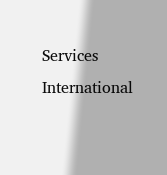Services International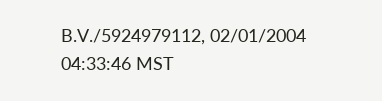B.V./5924979112, 02/01/2004 04:33:46 MST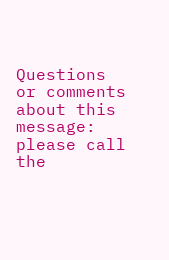Questions or comments about this message: please call the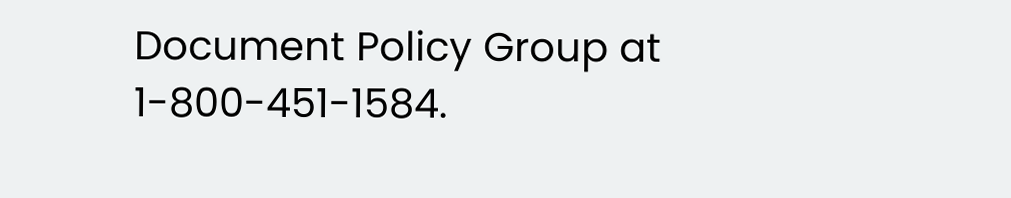Document Policy Group at 1-800-451-1584.